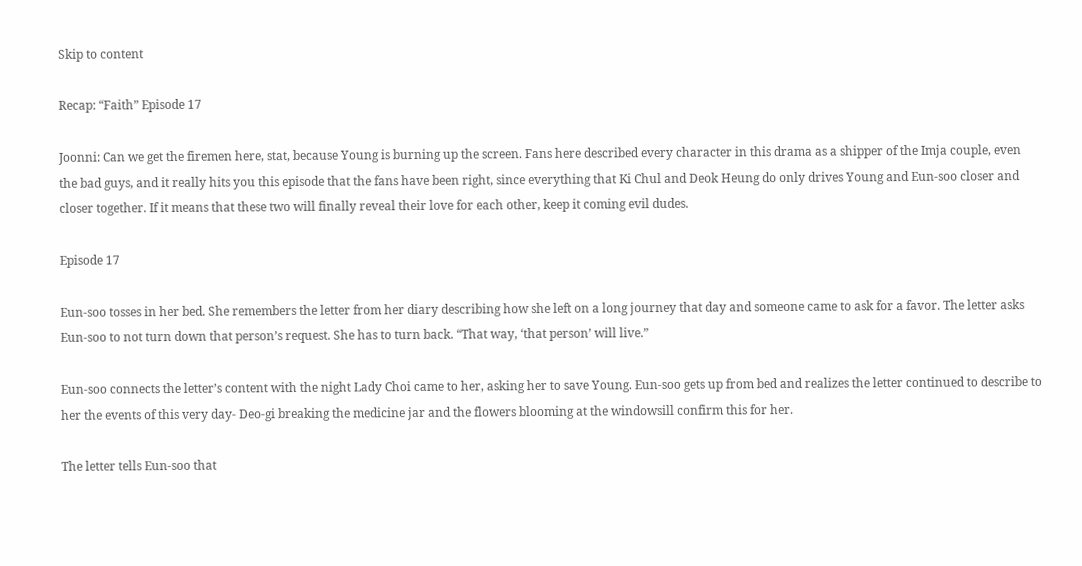Skip to content

Recap: “Faith” Episode 17

Joonni: Can we get the firemen here, stat, because Young is burning up the screen. Fans here described every character in this drama as a shipper of the Imja couple, even the bad guys, and it really hits you this episode that the fans have been right, since everything that Ki Chul and Deok Heung do only drives Young and Eun-soo closer and closer together. If it means that these two will finally reveal their love for each other, keep it coming evil dudes.

Episode 17

Eun-soo tosses in her bed. She remembers the letter from her diary describing how she left on a long journey that day and someone came to ask for a favor. The letter asks Eun-soo to not turn down that person’s request. She has to turn back. “That way, ‘that person’ will live.”

Eun-soo connects the letter’s content with the night Lady Choi came to her, asking her to save Young. Eun-soo gets up from bed and realizes the letter continued to describe to her the events of this very day- Deo-gi breaking the medicine jar and the flowers blooming at the windowsill confirm this for her.

The letter tells Eun-soo that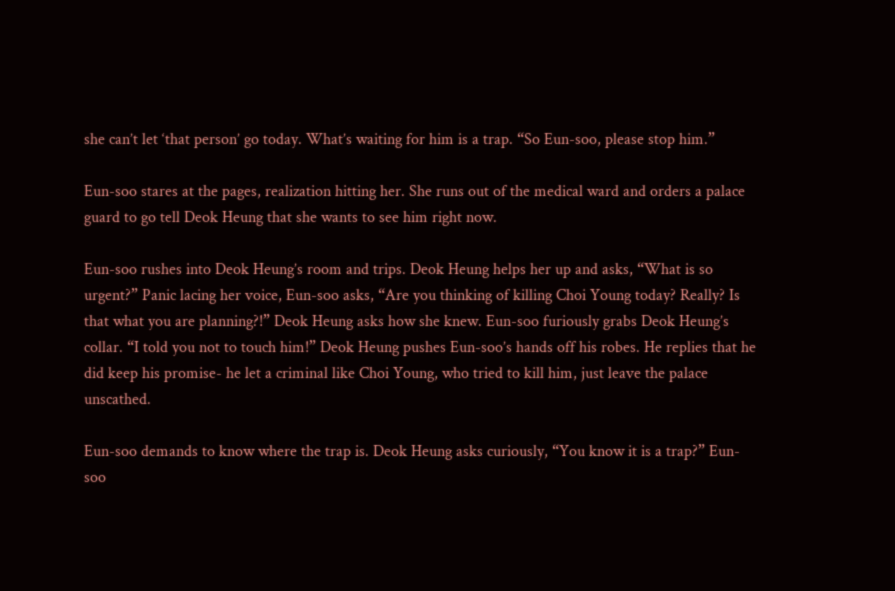she can’t let ‘that person’ go today. What’s waiting for him is a trap. “So Eun-soo, please stop him.”

Eun-soo stares at the pages, realization hitting her. She runs out of the medical ward and orders a palace guard to go tell Deok Heung that she wants to see him right now.

Eun-soo rushes into Deok Heung’s room and trips. Deok Heung helps her up and asks, “What is so urgent?” Panic lacing her voice, Eun-soo asks, “Are you thinking of killing Choi Young today? Really? Is that what you are planning?!” Deok Heung asks how she knew. Eun-soo furiously grabs Deok Heung’s collar. “I told you not to touch him!” Deok Heung pushes Eun-soo’s hands off his robes. He replies that he did keep his promise- he let a criminal like Choi Young, who tried to kill him, just leave the palace unscathed.

Eun-soo demands to know where the trap is. Deok Heung asks curiously, “You know it is a trap?” Eun-soo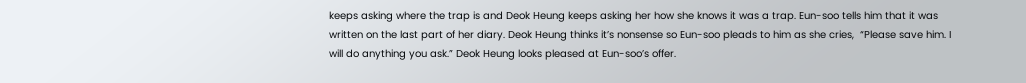keeps asking where the trap is and Deok Heung keeps asking her how she knows it was a trap. Eun-soo tells him that it was written on the last part of her diary. Deok Heung thinks it’s nonsense so Eun-soo pleads to him as she cries,  “Please save him. I will do anything you ask.” Deok Heung looks pleased at Eun-soo’s offer.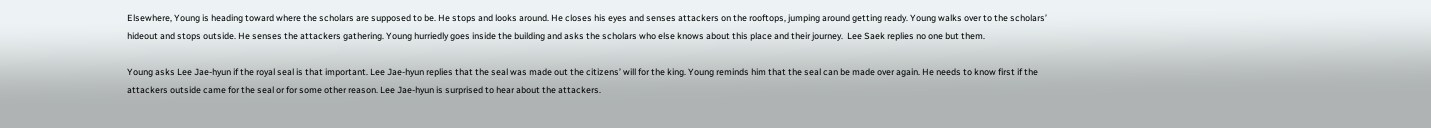Elsewhere, Young is heading toward where the scholars are supposed to be. He stops and looks around. He closes his eyes and senses attackers on the rooftops, jumping around getting ready. Young walks over to the scholars’ hideout and stops outside. He senses the attackers gathering. Young hurriedly goes inside the building and asks the scholars who else knows about this place and their journey.  Lee Saek replies no one but them.

Young asks Lee Jae-hyun if the royal seal is that important. Lee Jae-hyun replies that the seal was made out the citizens’ will for the king. Young reminds him that the seal can be made over again. He needs to know first if the attackers outside came for the seal or for some other reason. Lee Jae-hyun is surprised to hear about the attackers.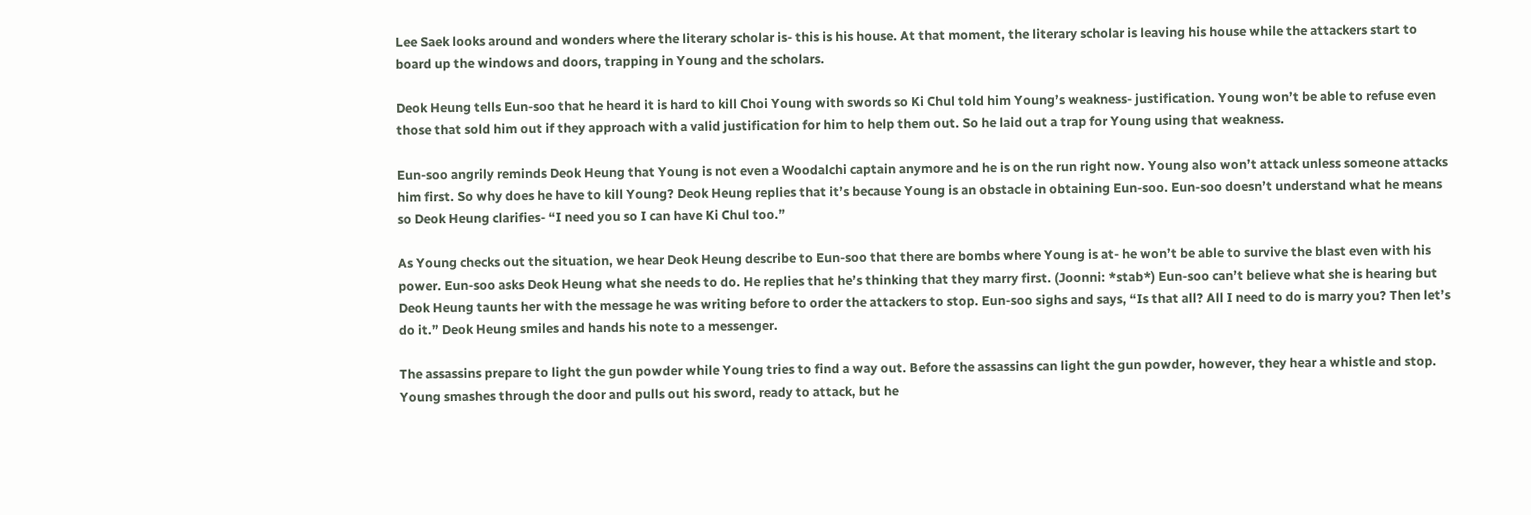Lee Saek looks around and wonders where the literary scholar is- this is his house. At that moment, the literary scholar is leaving his house while the attackers start to board up the windows and doors, trapping in Young and the scholars.

Deok Heung tells Eun-soo that he heard it is hard to kill Choi Young with swords so Ki Chul told him Young’s weakness- justification. Young won’t be able to refuse even those that sold him out if they approach with a valid justification for him to help them out. So he laid out a trap for Young using that weakness.

Eun-soo angrily reminds Deok Heung that Young is not even a Woodalchi captain anymore and he is on the run right now. Young also won’t attack unless someone attacks him first. So why does he have to kill Young? Deok Heung replies that it’s because Young is an obstacle in obtaining Eun-soo. Eun-soo doesn’t understand what he means so Deok Heung clarifies- “I need you so I can have Ki Chul too.”

As Young checks out the situation, we hear Deok Heung describe to Eun-soo that there are bombs where Young is at- he won’t be able to survive the blast even with his power. Eun-soo asks Deok Heung what she needs to do. He replies that he’s thinking that they marry first. (Joonni: *stab*) Eun-soo can’t believe what she is hearing but Deok Heung taunts her with the message he was writing before to order the attackers to stop. Eun-soo sighs and says, “Is that all? All I need to do is marry you? Then let’s do it.” Deok Heung smiles and hands his note to a messenger.

The assassins prepare to light the gun powder while Young tries to find a way out. Before the assassins can light the gun powder, however, they hear a whistle and stop. Young smashes through the door and pulls out his sword, ready to attack, but he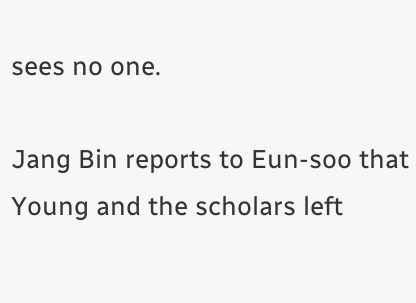sees no one.

Jang Bin reports to Eun-soo that Young and the scholars left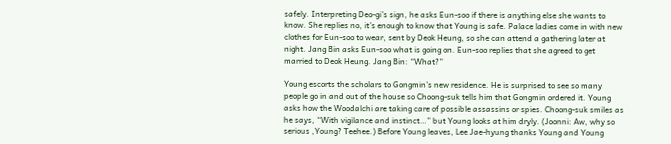safely. Interpreting Deo-gi’s sign, he asks Eun-soo if there is anything else she wants to know. She replies no, it’s enough to know that Young is safe. Palace ladies come in with new clothes for Eun-soo to wear, sent by Deok Heung, so she can attend a gathering later at night. Jang Bin asks Eun-soo what is going on. Eun-soo replies that she agreed to get married to Deok Heung. Jang Bin: “What?”

Young escorts the scholars to Gongmin’s new residence. He is surprised to see so many people go in and out of the house so Choong-suk tells him that Gongmin ordered it. Young asks how the Woodalchi are taking care of possible assassins or spies. Choong-suk smiles as he says, “With vigilance and instinct…” but Young looks at him dryly. (Joonni: Aw, why so serious ,Young? Teehee.) Before Young leaves, Lee Jae-hyung thanks Young and Young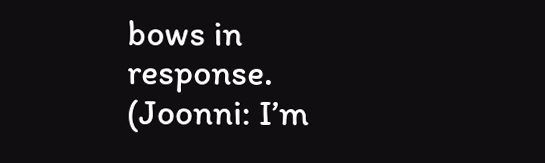bows in response. (Joonni: I’m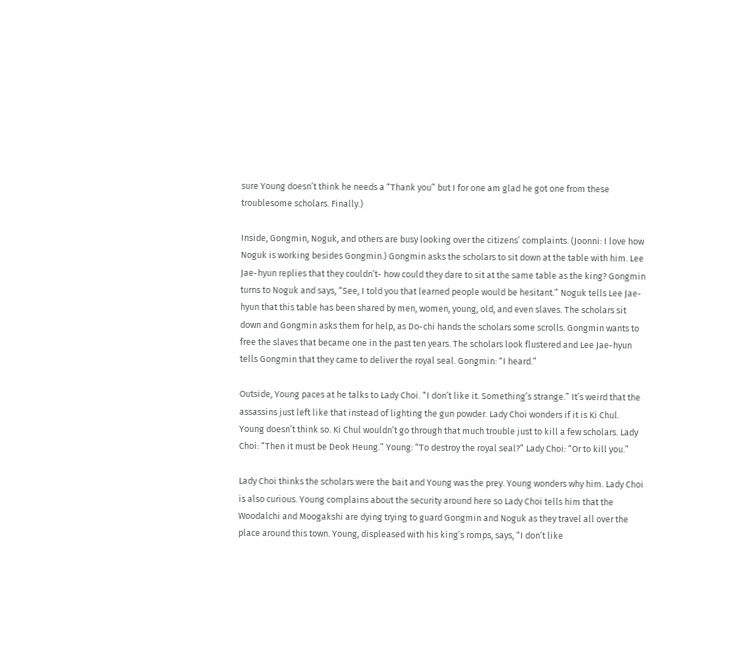sure Young doesn’t think he needs a “Thank you” but I for one am glad he got one from these troublesome scholars. Finally.)

Inside, Gongmin, Noguk, and others are busy looking over the citizens’ complaints. (Joonni: I love how Noguk is working besides Gongmin.) Gongmin asks the scholars to sit down at the table with him. Lee Jae-hyun replies that they couldn’t- how could they dare to sit at the same table as the king? Gongmin turns to Noguk and says, “See, I told you that learned people would be hesitant.” Noguk tells Lee Jae-hyun that this table has been shared by men, women, young, old, and even slaves. The scholars sit down and Gongmin asks them for help, as Do-chi hands the scholars some scrolls. Gongmin wants to free the slaves that became one in the past ten years. The scholars look flustered and Lee Jae-hyun tells Gongmin that they came to deliver the royal seal. Gongmin: “I heard.”

Outside, Young paces at he talks to Lady Choi. “I don’t like it. Something’s strange.” It’s weird that the assassins just left like that instead of lighting the gun powder. Lady Choi wonders if it is Ki Chul. Young doesn’t think so. Ki Chul wouldn’t go through that much trouble just to kill a few scholars. Lady Choi: “Then it must be Deok Heung.” Young: “To destroy the royal seal?” Lady Choi: “Or to kill you.”

Lady Choi thinks the scholars were the bait and Young was the prey. Young wonders why him. Lady Choi is also curious. Young complains about the security around here so Lady Choi tells him that the Woodalchi and Moogakshi are dying trying to guard Gongmin and Noguk as they travel all over the place around this town. Young, displeased with his king’s romps, says, “I don’t like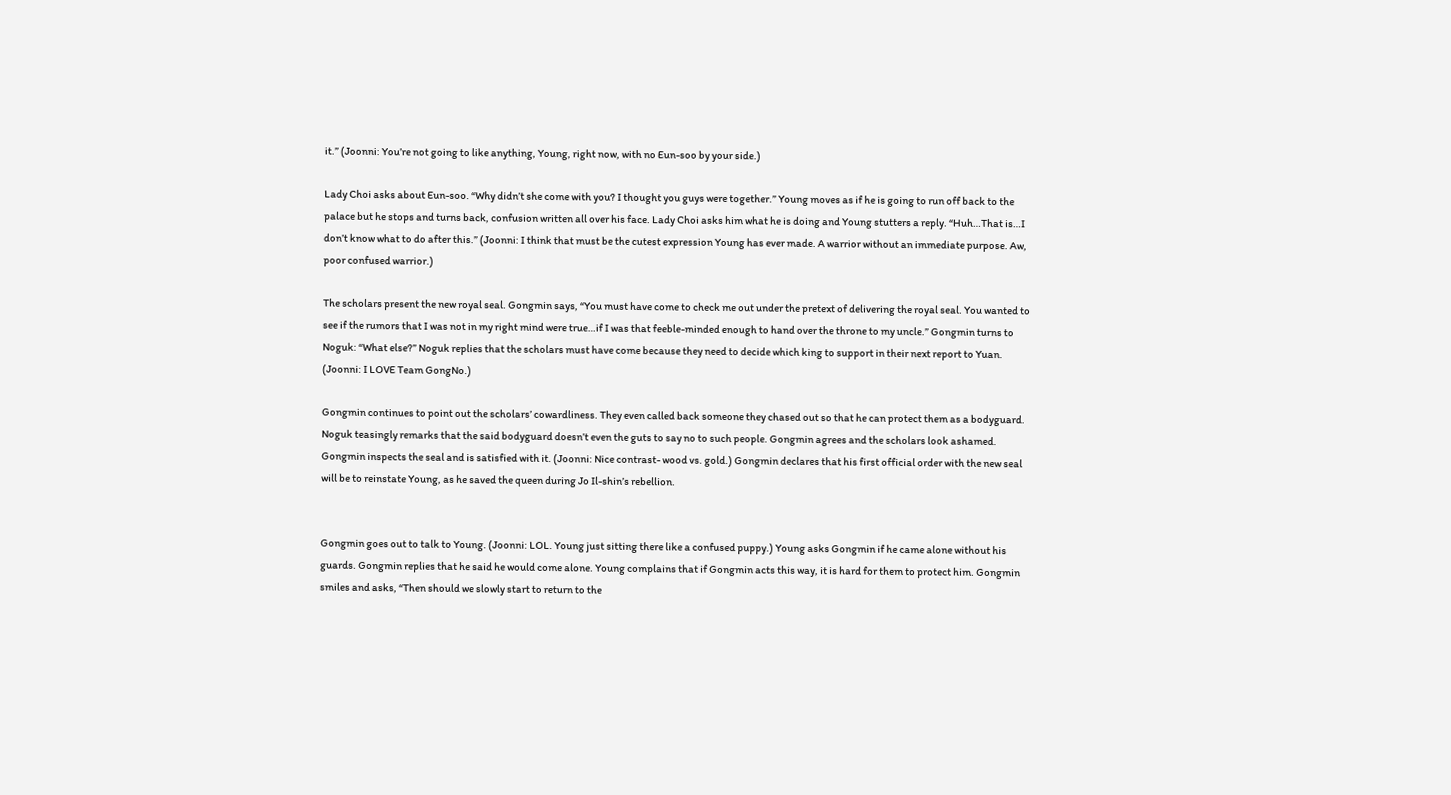it.” (Joonni: You’re not going to like anything, Young, right now, with no Eun-soo by your side.)

Lady Choi asks about Eun-soo. “Why didn’t she come with you? I thought you guys were together.” Young moves as if he is going to run off back to the palace but he stops and turns back, confusion written all over his face. Lady Choi asks him what he is doing and Young stutters a reply. “Huh…That is…I don’t know what to do after this.” (Joonni: I think that must be the cutest expression Young has ever made. A warrior without an immediate purpose. Aw, poor confused warrior.)

The scholars present the new royal seal. Gongmin says, “You must have come to check me out under the pretext of delivering the royal seal. You wanted to see if the rumors that I was not in my right mind were true…if I was that feeble-minded enough to hand over the throne to my uncle.” Gongmin turns to Noguk: “What else?” Noguk replies that the scholars must have come because they need to decide which king to support in their next report to Yuan. (Joonni: I LOVE Team GongNo.)

Gongmin continues to point out the scholars’ cowardliness. They even called back someone they chased out so that he can protect them as a bodyguard. Noguk teasingly remarks that the said bodyguard doesn’t even the guts to say no to such people. Gongmin agrees and the scholars look ashamed. Gongmin inspects the seal and is satisfied with it. (Joonni: Nice contrast- wood vs. gold.) Gongmin declares that his first official order with the new seal will be to reinstate Young, as he saved the queen during Jo Il-shin’s rebellion.


Gongmin goes out to talk to Young. (Joonni: LOL. Young just sitting there like a confused puppy.) Young asks Gongmin if he came alone without his guards. Gongmin replies that he said he would come alone. Young complains that if Gongmin acts this way, it is hard for them to protect him. Gongmin smiles and asks, “Then should we slowly start to return to the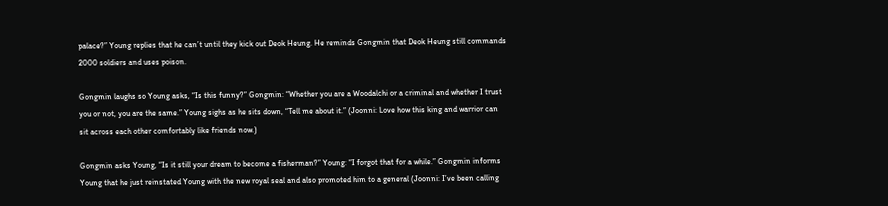palace?” Young replies that he can’t until they kick out Deok Heung. He reminds Gongmin that Deok Heung still commands 2000 soldiers and uses poison.

Gongmin laughs so Young asks, “Is this funny?” Gongmin: “Whether you are a Woodalchi or a criminal and whether I trust you or not, you are the same.” Young sighs as he sits down, “Tell me about it.” (Joonni: Love how this king and warrior can sit across each other comfortably like friends now.)

Gongmin asks Young, “Is it still your dream to become a fisherman?” Young: “I forgot that for a while.” Gongmin informs Young that he just reinstated Young with the new royal seal and also promoted him to a general (Joonni: I’ve been calling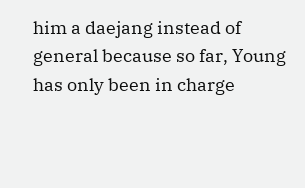him a daejang instead of general because so far, Young has only been in charge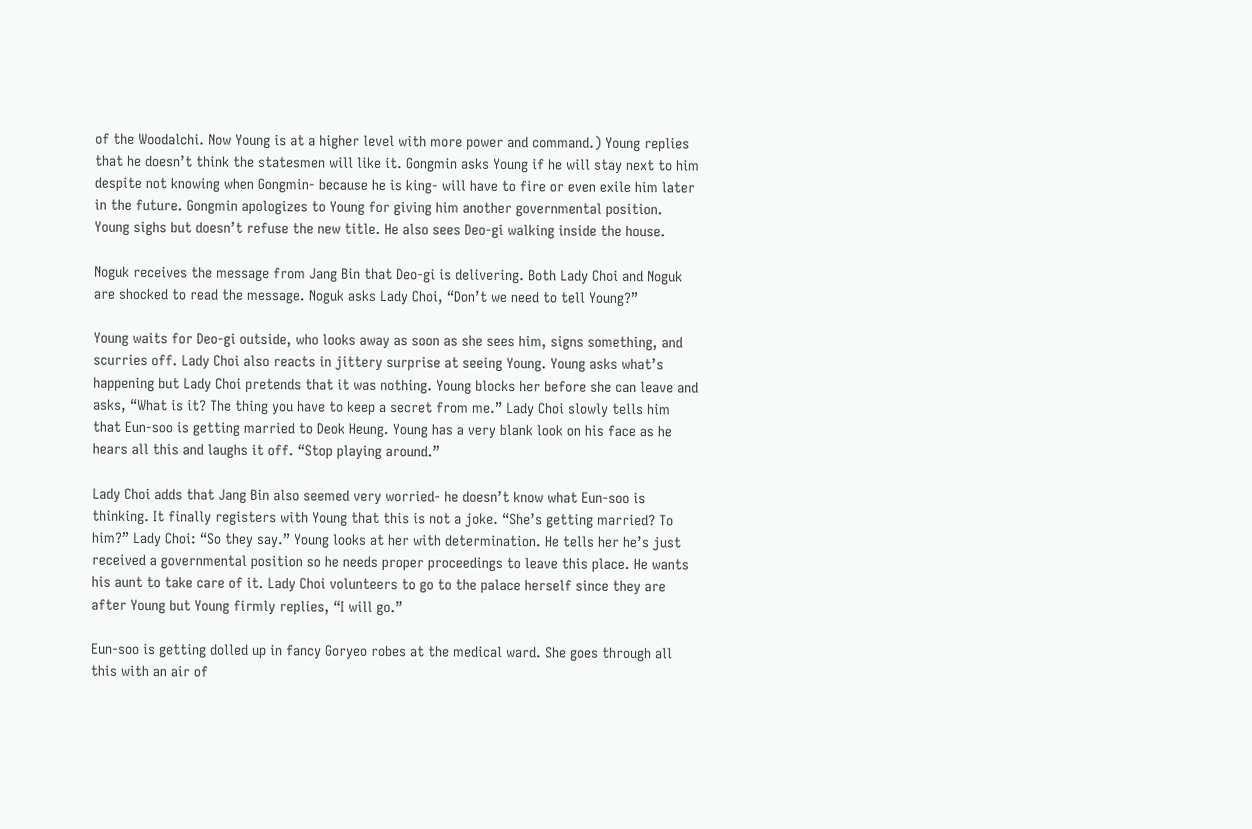of the Woodalchi. Now Young is at a higher level with more power and command.) Young replies that he doesn’t think the statesmen will like it. Gongmin asks Young if he will stay next to him despite not knowing when Gongmin- because he is king- will have to fire or even exile him later in the future. Gongmin apologizes to Young for giving him another governmental position. Young sighs but doesn’t refuse the new title. He also sees Deo-gi walking inside the house.

Noguk receives the message from Jang Bin that Deo-gi is delivering. Both Lady Choi and Noguk are shocked to read the message. Noguk asks Lady Choi, “Don’t we need to tell Young?”

Young waits for Deo-gi outside, who looks away as soon as she sees him, signs something, and scurries off. Lady Choi also reacts in jittery surprise at seeing Young. Young asks what’s happening but Lady Choi pretends that it was nothing. Young blocks her before she can leave and asks, “What is it? The thing you have to keep a secret from me.” Lady Choi slowly tells him that Eun-soo is getting married to Deok Heung. Young has a very blank look on his face as he hears all this and laughs it off. “Stop playing around.”

Lady Choi adds that Jang Bin also seemed very worried- he doesn’t know what Eun-soo is thinking. It finally registers with Young that this is not a joke. “She’s getting married? To him?” Lady Choi: “So they say.” Young looks at her with determination. He tells her he’s just received a governmental position so he needs proper proceedings to leave this place. He wants his aunt to take care of it. Lady Choi volunteers to go to the palace herself since they are after Young but Young firmly replies, “I will go.”

Eun-soo is getting dolled up in fancy Goryeo robes at the medical ward. She goes through all this with an air of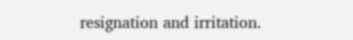resignation and irritation.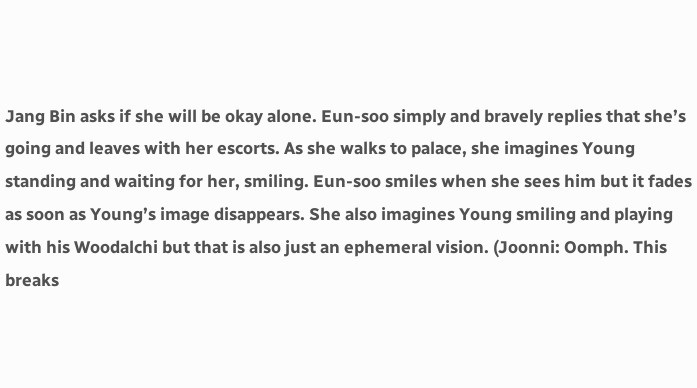Jang Bin asks if she will be okay alone. Eun-soo simply and bravely replies that she’s going and leaves with her escorts. As she walks to palace, she imagines Young standing and waiting for her, smiling. Eun-soo smiles when she sees him but it fades as soon as Young’s image disappears. She also imagines Young smiling and playing with his Woodalchi but that is also just an ephemeral vision. (Joonni: Oomph. This breaks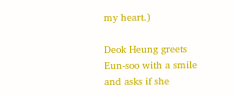my heart.)

Deok Heung greets Eun-soo with a smile and asks if she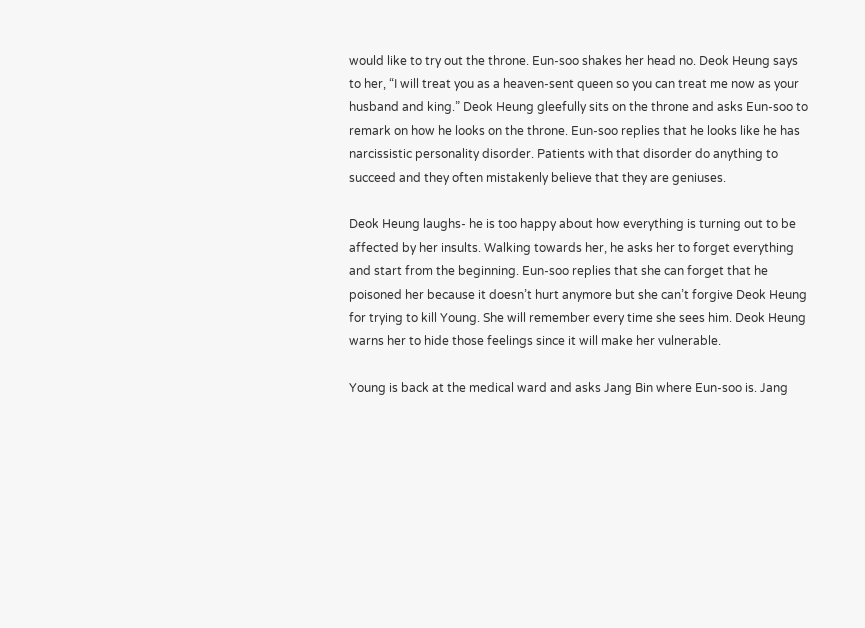would like to try out the throne. Eun-soo shakes her head no. Deok Heung says to her, “I will treat you as a heaven-sent queen so you can treat me now as your husband and king.” Deok Heung gleefully sits on the throne and asks Eun-soo to remark on how he looks on the throne. Eun-soo replies that he looks like he has narcissistic personality disorder. Patients with that disorder do anything to succeed and they often mistakenly believe that they are geniuses.

Deok Heung laughs- he is too happy about how everything is turning out to be affected by her insults. Walking towards her, he asks her to forget everything and start from the beginning. Eun-soo replies that she can forget that he poisoned her because it doesn’t hurt anymore but she can’t forgive Deok Heung for trying to kill Young. She will remember every time she sees him. Deok Heung warns her to hide those feelings since it will make her vulnerable.

Young is back at the medical ward and asks Jang Bin where Eun-soo is. Jang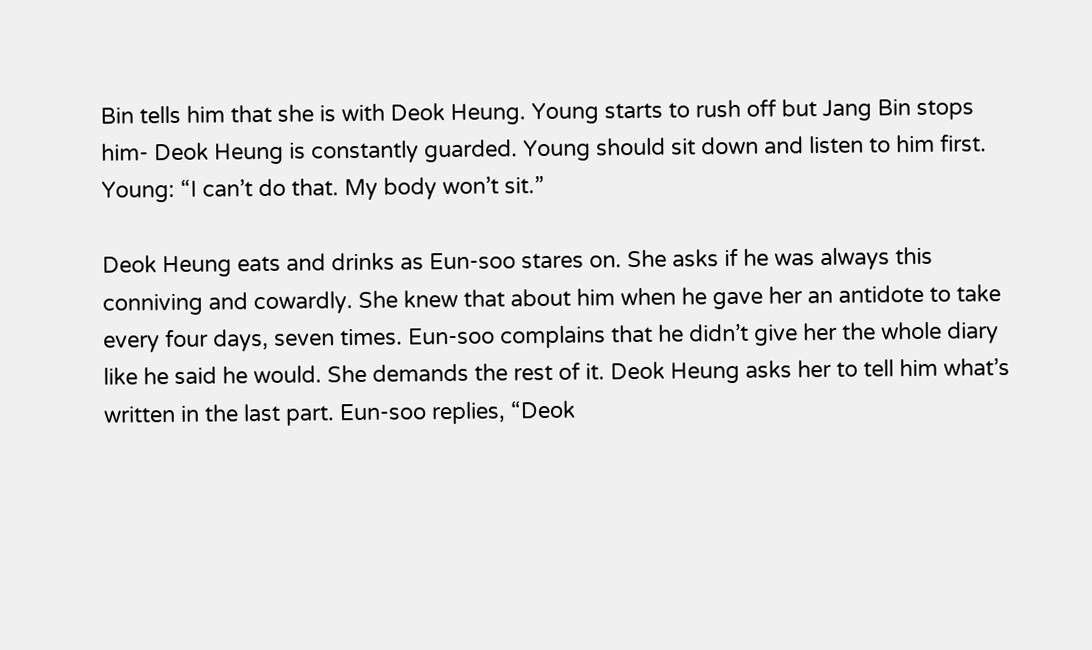Bin tells him that she is with Deok Heung. Young starts to rush off but Jang Bin stops him- Deok Heung is constantly guarded. Young should sit down and listen to him first. Young: “I can’t do that. My body won’t sit.”

Deok Heung eats and drinks as Eun-soo stares on. She asks if he was always this conniving and cowardly. She knew that about him when he gave her an antidote to take every four days, seven times. Eun-soo complains that he didn’t give her the whole diary like he said he would. She demands the rest of it. Deok Heung asks her to tell him what’s written in the last part. Eun-soo replies, “Deok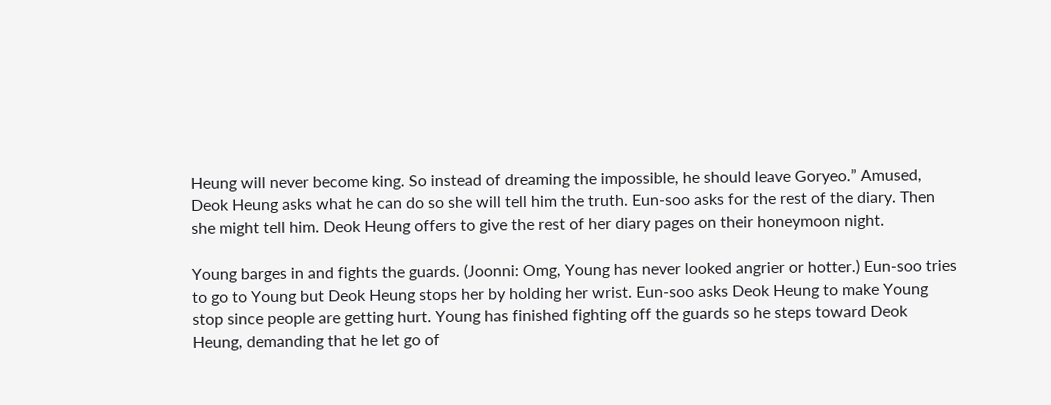Heung will never become king. So instead of dreaming the impossible, he should leave Goryeo.” Amused, Deok Heung asks what he can do so she will tell him the truth. Eun-soo asks for the rest of the diary. Then she might tell him. Deok Heung offers to give the rest of her diary pages on their honeymoon night.

Young barges in and fights the guards. (Joonni: Omg, Young has never looked angrier or hotter.) Eun-soo tries to go to Young but Deok Heung stops her by holding her wrist. Eun-soo asks Deok Heung to make Young stop since people are getting hurt. Young has finished fighting off the guards so he steps toward Deok Heung, demanding that he let go of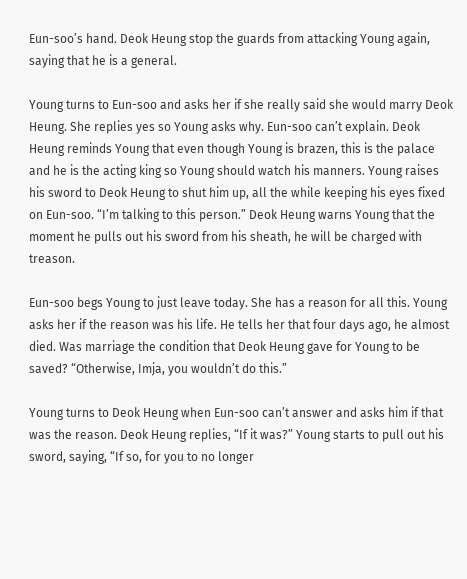Eun-soo’s hand. Deok Heung stop the guards from attacking Young again, saying that he is a general.

Young turns to Eun-soo and asks her if she really said she would marry Deok Heung. She replies yes so Young asks why. Eun-soo can’t explain. Deok Heung reminds Young that even though Young is brazen, this is the palace and he is the acting king so Young should watch his manners. Young raises his sword to Deok Heung to shut him up, all the while keeping his eyes fixed on Eun-soo. “I’m talking to this person.” Deok Heung warns Young that the moment he pulls out his sword from his sheath, he will be charged with treason.

Eun-soo begs Young to just leave today. She has a reason for all this. Young asks her if the reason was his life. He tells her that four days ago, he almost died. Was marriage the condition that Deok Heung gave for Young to be saved? “Otherwise, Imja, you wouldn’t do this.”

Young turns to Deok Heung when Eun-soo can’t answer and asks him if that was the reason. Deok Heung replies, “If it was?” Young starts to pull out his sword, saying, “If so, for you to no longer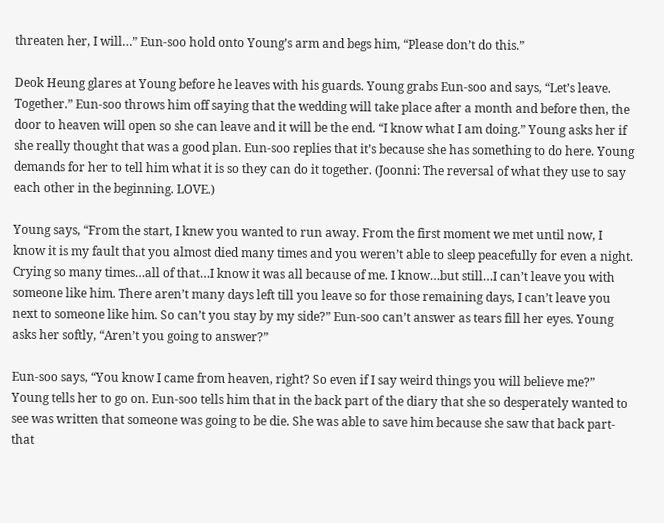threaten her, I will…” Eun-soo hold onto Young’s arm and begs him, “Please don’t do this.”

Deok Heung glares at Young before he leaves with his guards. Young grabs Eun-soo and says, “Let’s leave. Together.” Eun-soo throws him off saying that the wedding will take place after a month and before then, the door to heaven will open so she can leave and it will be the end. “I know what I am doing.” Young asks her if she really thought that was a good plan. Eun-soo replies that it’s because she has something to do here. Young demands for her to tell him what it is so they can do it together. (Joonni: The reversal of what they use to say each other in the beginning. LOVE.)

Young says, “From the start, I knew you wanted to run away. From the first moment we met until now, I know it is my fault that you almost died many times and you weren’t able to sleep peacefully for even a night. Crying so many times…all of that…I know it was all because of me. I know…but still…I can’t leave you with someone like him. There aren’t many days left till you leave so for those remaining days, I can’t leave you next to someone like him. So can’t you stay by my side?” Eun-soo can’t answer as tears fill her eyes. Young asks her softly, “Aren’t you going to answer?”

Eun-soo says, “You know I came from heaven, right? So even if I say weird things you will believe me?” Young tells her to go on. Eun-soo tells him that in the back part of the diary that she so desperately wanted to see was written that someone was going to be die. She was able to save him because she saw that back part- that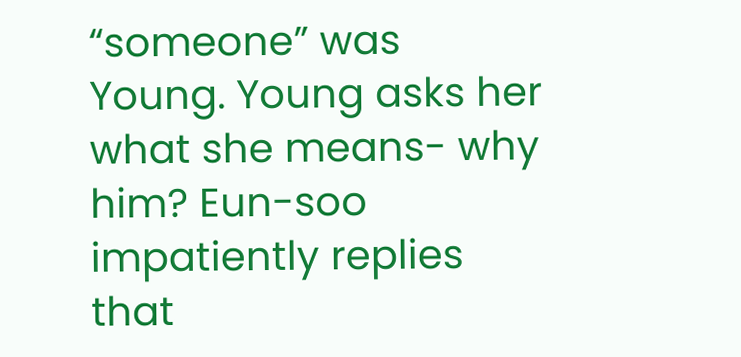“someone” was Young. Young asks her what she means- why him? Eun-soo impatiently replies that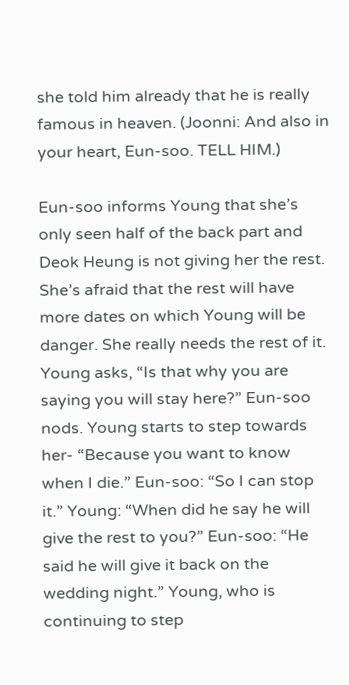she told him already that he is really famous in heaven. (Joonni: And also in your heart, Eun-soo. TELL HIM.)

Eun-soo informs Young that she’s only seen half of the back part and Deok Heung is not giving her the rest. She’s afraid that the rest will have more dates on which Young will be danger. She really needs the rest of it. Young asks, “Is that why you are saying you will stay here?” Eun-soo nods. Young starts to step towards her- “Because you want to know when I die.” Eun-soo: “So I can stop it.” Young: “When did he say he will give the rest to you?” Eun-soo: “He said he will give it back on the wedding night.” Young, who is continuing to step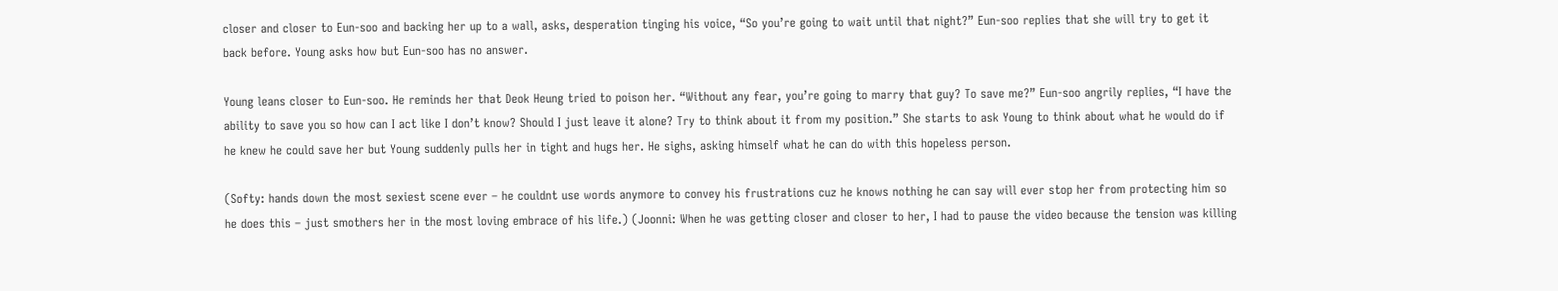closer and closer to Eun-soo and backing her up to a wall, asks, desperation tinging his voice, “So you’re going to wait until that night?” Eun-soo replies that she will try to get it back before. Young asks how but Eun-soo has no answer.

Young leans closer to Eun-soo. He reminds her that Deok Heung tried to poison her. “Without any fear, you’re going to marry that guy? To save me?” Eun-soo angrily replies, “I have the ability to save you so how can I act like I don’t know? Should I just leave it alone? Try to think about it from my position.” She starts to ask Young to think about what he would do if he knew he could save her but Young suddenly pulls her in tight and hugs her. He sighs, asking himself what he can do with this hopeless person.

(Softy: hands down the most sexiest scene ever – he couldnt use words anymore to convey his frustrations cuz he knows nothing he can say will ever stop her from protecting him so he does this – just smothers her in the most loving embrace of his life.) (Joonni: When he was getting closer and closer to her, I had to pause the video because the tension was killing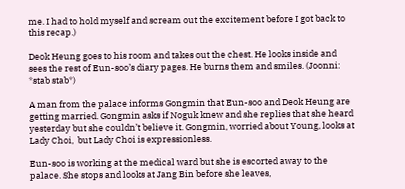me. I had to hold myself and scream out the excitement before I got back to this recap.)

Deok Heung goes to his room and takes out the chest. He looks inside and sees the rest of Eun-soo’s diary pages. He burns them and smiles. (Joonni: *stab stab*)

A man from the palace informs Gongmin that Eun-soo and Deok Heung are getting married. Gongmin asks if Noguk knew and she replies that she heard yesterday but she couldn’t believe it. Gongmin, worried about Young, looks at Lady Choi,  but Lady Choi is expressionless.

Eun-soo is working at the medical ward but she is escorted away to the palace. She stops and looks at Jang Bin before she leaves,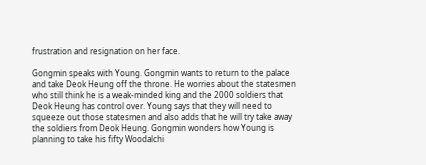frustration and resignation on her face.

Gongmin speaks with Young. Gongmin wants to return to the palace and take Deok Heung off the throne. He worries about the statesmen who still think he is a weak-minded king and the 2000 soldiers that Deok Heung has control over. Young says that they will need to squeeze out those statesmen and also adds that he will try take away the soldiers from Deok Heung. Gongmin wonders how Young is planning to take his fifty Woodalchi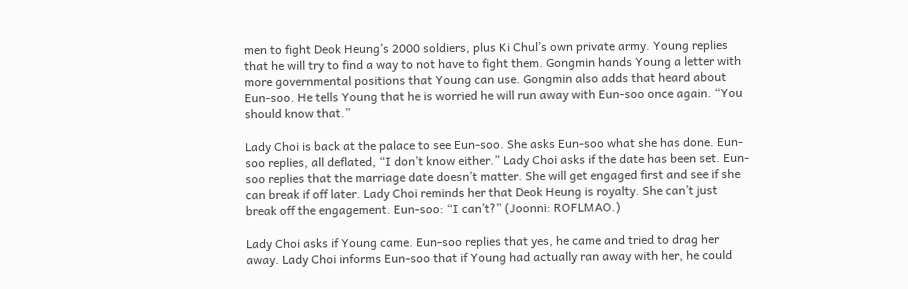men to fight Deok Heung’s 2000 soldiers, plus Ki Chul’s own private army. Young replies that he will try to find a way to not have to fight them. Gongmin hands Young a letter with more governmental positions that Young can use. Gongmin also adds that heard about Eun-soo. He tells Young that he is worried he will run away with Eun-soo once again. “You should know that.”

Lady Choi is back at the palace to see Eun-soo. She asks Eun-soo what she has done. Eun-soo replies, all deflated, “I don’t know either.” Lady Choi asks if the date has been set. Eun-soo replies that the marriage date doesn’t matter. She will get engaged first and see if she can break if off later. Lady Choi reminds her that Deok Heung is royalty. She can’t just break off the engagement. Eun-soo: “I can’t?” (Joonni: ROFLMAO.)

Lady Choi asks if Young came. Eun-soo replies that yes, he came and tried to drag her away. Lady Choi informs Eun-soo that if Young had actually ran away with her, he could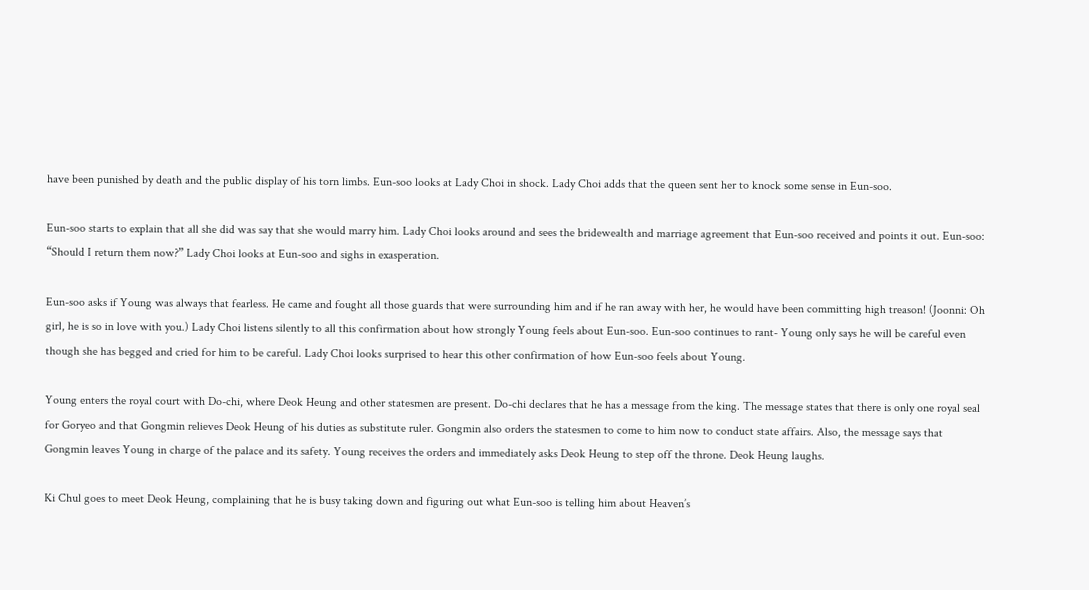have been punished by death and the public display of his torn limbs. Eun-soo looks at Lady Choi in shock. Lady Choi adds that the queen sent her to knock some sense in Eun-soo.

Eun-soo starts to explain that all she did was say that she would marry him. Lady Choi looks around and sees the bridewealth and marriage agreement that Eun-soo received and points it out. Eun-soo: “Should I return them now?” Lady Choi looks at Eun-soo and sighs in exasperation.

Eun-soo asks if Young was always that fearless. He came and fought all those guards that were surrounding him and if he ran away with her, he would have been committing high treason! (Joonni: Oh girl, he is so in love with you.) Lady Choi listens silently to all this confirmation about how strongly Young feels about Eun-soo. Eun-soo continues to rant- Young only says he will be careful even though she has begged and cried for him to be careful. Lady Choi looks surprised to hear this other confirmation of how Eun-soo feels about Young.

Young enters the royal court with Do-chi, where Deok Heung and other statesmen are present. Do-chi declares that he has a message from the king. The message states that there is only one royal seal for Goryeo and that Gongmin relieves Deok Heung of his duties as substitute ruler. Gongmin also orders the statesmen to come to him now to conduct state affairs. Also, the message says that Gongmin leaves Young in charge of the palace and its safety. Young receives the orders and immediately asks Deok Heung to step off the throne. Deok Heung laughs.

Ki Chul goes to meet Deok Heung, complaining that he is busy taking down and figuring out what Eun-soo is telling him about Heaven’s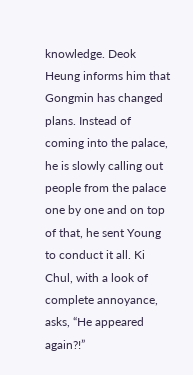knowledge. Deok Heung informs him that Gongmin has changed plans. Instead of coming into the palace, he is slowly calling out people from the palace one by one and on top of that, he sent Young to conduct it all. Ki Chul, with a look of complete annoyance, asks, “He appeared again?!”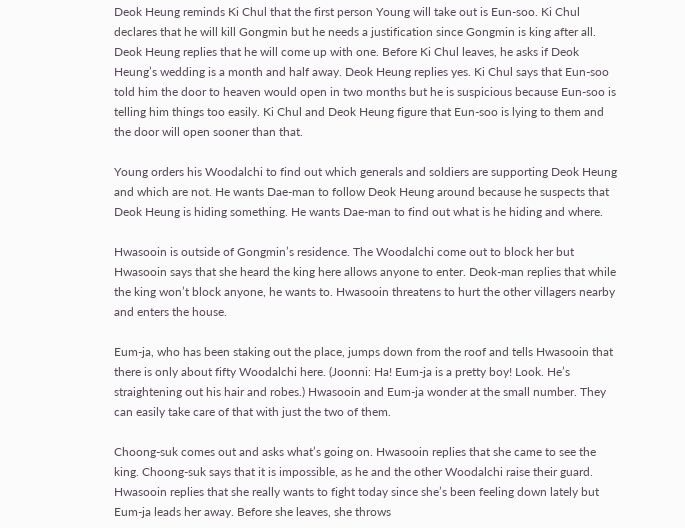Deok Heung reminds Ki Chul that the first person Young will take out is Eun-soo. Ki Chul declares that he will kill Gongmin but he needs a justification since Gongmin is king after all. Deok Heung replies that he will come up with one. Before Ki Chul leaves, he asks if Deok Heung’s wedding is a month and half away. Deok Heung replies yes. Ki Chul says that Eun-soo told him the door to heaven would open in two months but he is suspicious because Eun-soo is telling him things too easily. Ki Chul and Deok Heung figure that Eun-soo is lying to them and the door will open sooner than that.

Young orders his Woodalchi to find out which generals and soldiers are supporting Deok Heung and which are not. He wants Dae-man to follow Deok Heung around because he suspects that Deok Heung is hiding something. He wants Dae-man to find out what is he hiding and where.

Hwasooin is outside of Gongmin’s residence. The Woodalchi come out to block her but Hwasooin says that she heard the king here allows anyone to enter. Deok-man replies that while the king won’t block anyone, he wants to. Hwasooin threatens to hurt the other villagers nearby and enters the house.

Eum-ja, who has been staking out the place, jumps down from the roof and tells Hwasooin that there is only about fifty Woodalchi here. (Joonni: Ha! Eum-ja is a pretty boy! Look. He’s straightening out his hair and robes.) Hwasooin and Eum-ja wonder at the small number. They can easily take care of that with just the two of them.

Choong-suk comes out and asks what’s going on. Hwasooin replies that she came to see the king. Choong-suk says that it is impossible, as he and the other Woodalchi raise their guard. Hwasooin replies that she really wants to fight today since she’s been feeling down lately but Eum-ja leads her away. Before she leaves, she throws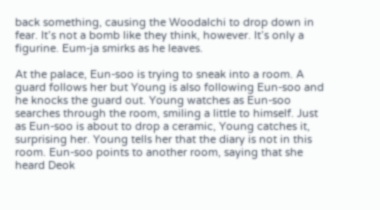back something, causing the Woodalchi to drop down in fear. It’s not a bomb like they think, however. It’s only a figurine. Eum-ja smirks as he leaves.

At the palace, Eun-soo is trying to sneak into a room. A guard follows her but Young is also following Eun-soo and he knocks the guard out. Young watches as Eun-soo searches through the room, smiling a little to himself. Just as Eun-soo is about to drop a ceramic, Young catches it, surprising her. Young tells her that the diary is not in this room. Eun-soo points to another room, saying that she heard Deok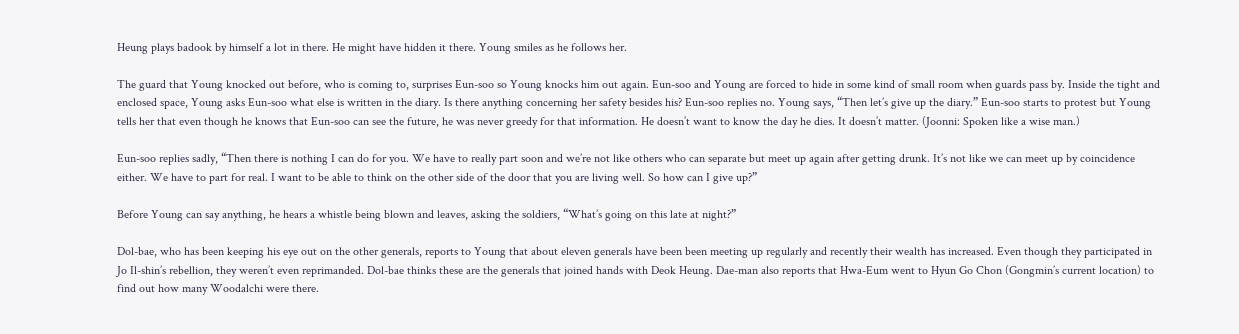Heung plays badook by himself a lot in there. He might have hidden it there. Young smiles as he follows her.

The guard that Young knocked out before, who is coming to, surprises Eun-soo so Young knocks him out again. Eun-soo and Young are forced to hide in some kind of small room when guards pass by. Inside the tight and enclosed space, Young asks Eun-soo what else is written in the diary. Is there anything concerning her safety besides his? Eun-soo replies no. Young says, “Then let’s give up the diary.” Eun-soo starts to protest but Young tells her that even though he knows that Eun-soo can see the future, he was never greedy for that information. He doesn’t want to know the day he dies. It doesn’t matter. (Joonni: Spoken like a wise man.)

Eun-soo replies sadly, “Then there is nothing I can do for you. We have to really part soon and we’re not like others who can separate but meet up again after getting drunk. It’s not like we can meet up by coincidence either. We have to part for real. I want to be able to think on the other side of the door that you are living well. So how can I give up?”

Before Young can say anything, he hears a whistle being blown and leaves, asking the soldiers, “What’s going on this late at night?”

Dol-bae, who has been keeping his eye out on the other generals, reports to Young that about eleven generals have been been meeting up regularly and recently their wealth has increased. Even though they participated in Jo Il-shin’s rebellion, they weren’t even reprimanded. Dol-bae thinks these are the generals that joined hands with Deok Heung. Dae-man also reports that Hwa-Eum went to Hyun Go Chon (Gongmin’s current location) to find out how many Woodalchi were there.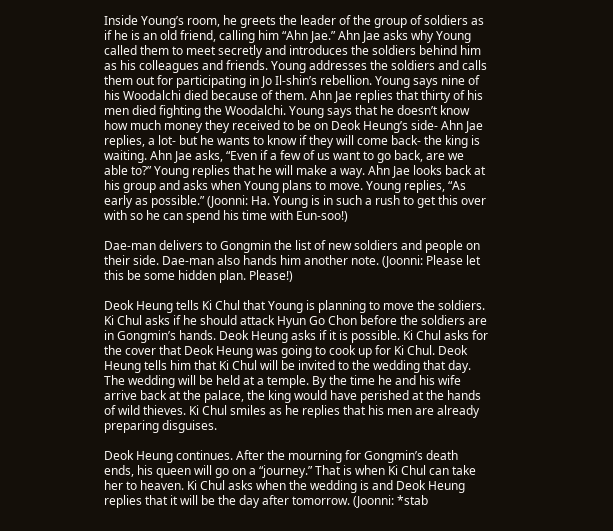Inside Young’s room, he greets the leader of the group of soldiers as if he is an old friend, calling him “Ahn Jae.” Ahn Jae asks why Young called them to meet secretly and introduces the soldiers behind him as his colleagues and friends. Young addresses the soldiers and calls them out for participating in Jo Il-shin’s rebellion. Young says nine of his Woodalchi died because of them. Ahn Jae replies that thirty of his men died fighting the Woodalchi. Young says that he doesn’t know how much money they received to be on Deok Heung’s side- Ahn Jae replies, a lot- but he wants to know if they will come back- the king is waiting. Ahn Jae asks, “Even if a few of us want to go back, are we able to?” Young replies that he will make a way. Ahn Jae looks back at his group and asks when Young plans to move. Young replies, “As early as possible.” (Joonni: Ha. Young is in such a rush to get this over with so he can spend his time with Eun-soo!)

Dae-man delivers to Gongmin the list of new soldiers and people on their side. Dae-man also hands him another note. (Joonni: Please let this be some hidden plan. Please!)

Deok Heung tells Ki Chul that Young is planning to move the soldiers. Ki Chul asks if he should attack Hyun Go Chon before the soldiers are in Gongmin’s hands. Deok Heung asks if it is possible. Ki Chul asks for the cover that Deok Heung was going to cook up for Ki Chul. Deok Heung tells him that Ki Chul will be invited to the wedding that day. The wedding will be held at a temple. By the time he and his wife arrive back at the palace, the king would have perished at the hands of wild thieves. Ki Chul smiles as he replies that his men are already preparing disguises.

Deok Heung continues. After the mourning for Gongmin’s death ends, his queen will go on a “journey.” That is when Ki Chul can take her to heaven. Ki Chul asks when the wedding is and Deok Heung replies that it will be the day after tomorrow. (Joonni: *stab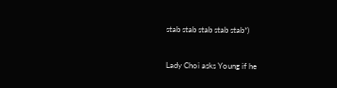stab stab stab stab stab*)

Lady Choi asks Young if he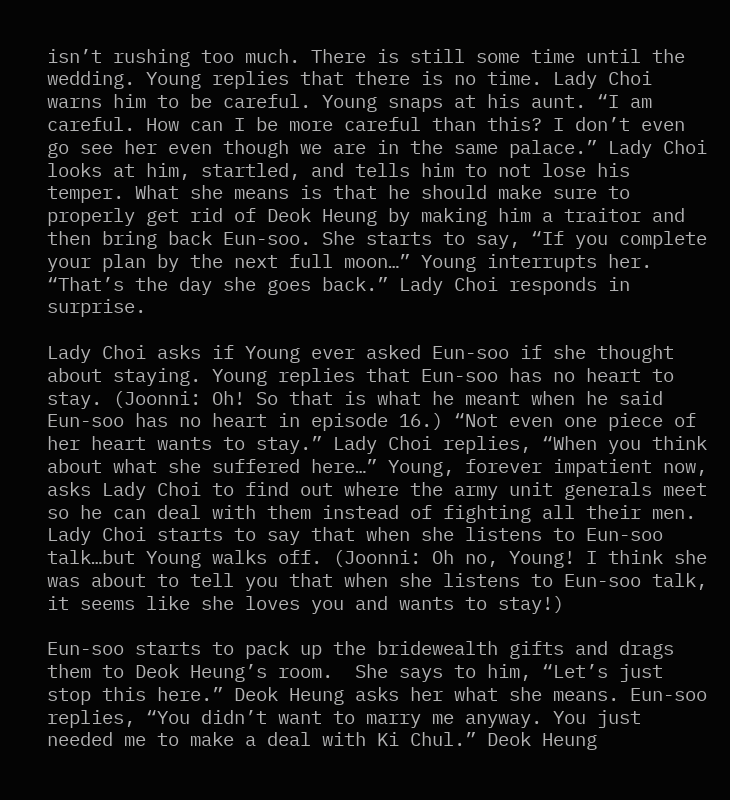isn’t rushing too much. There is still some time until the wedding. Young replies that there is no time. Lady Choi warns him to be careful. Young snaps at his aunt. “I am careful. How can I be more careful than this? I don’t even go see her even though we are in the same palace.” Lady Choi looks at him, startled, and tells him to not lose his temper. What she means is that he should make sure to properly get rid of Deok Heung by making him a traitor and then bring back Eun-soo. She starts to say, “If you complete your plan by the next full moon…” Young interrupts her. “That’s the day she goes back.” Lady Choi responds in surprise.

Lady Choi asks if Young ever asked Eun-soo if she thought about staying. Young replies that Eun-soo has no heart to stay. (Joonni: Oh! So that is what he meant when he said Eun-soo has no heart in episode 16.) “Not even one piece of her heart wants to stay.” Lady Choi replies, “When you think about what she suffered here…” Young, forever impatient now, asks Lady Choi to find out where the army unit generals meet so he can deal with them instead of fighting all their men. Lady Choi starts to say that when she listens to Eun-soo talk…but Young walks off. (Joonni: Oh no, Young! I think she was about to tell you that when she listens to Eun-soo talk, it seems like she loves you and wants to stay!)

Eun-soo starts to pack up the bridewealth gifts and drags them to Deok Heung’s room.  She says to him, “Let’s just stop this here.” Deok Heung asks her what she means. Eun-soo replies, “You didn’t want to marry me anyway. You just needed me to make a deal with Ki Chul.” Deok Heung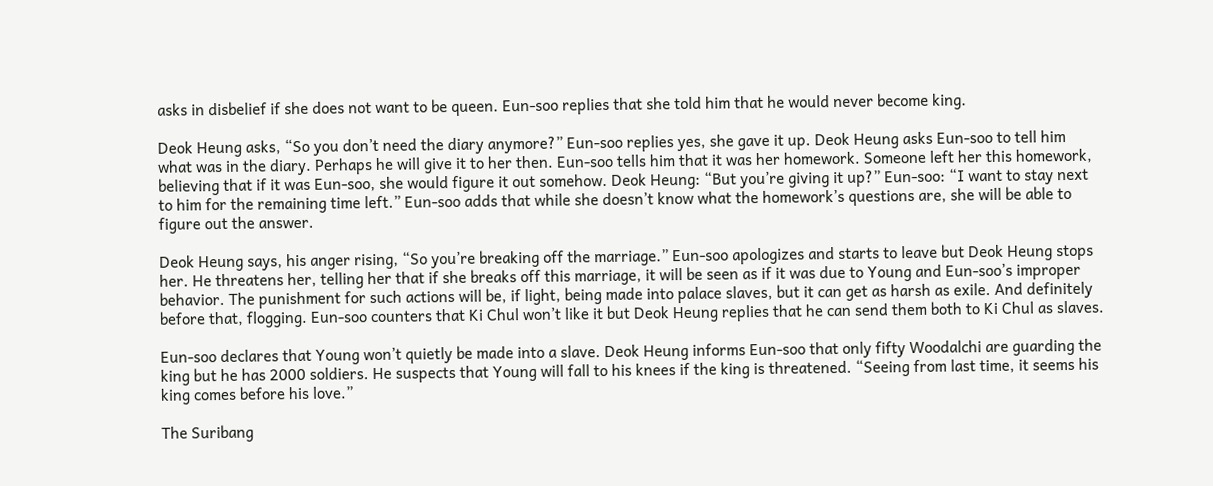asks in disbelief if she does not want to be queen. Eun-soo replies that she told him that he would never become king.

Deok Heung asks, “So you don’t need the diary anymore?” Eun-soo replies yes, she gave it up. Deok Heung asks Eun-soo to tell him what was in the diary. Perhaps he will give it to her then. Eun-soo tells him that it was her homework. Someone left her this homework, believing that if it was Eun-soo, she would figure it out somehow. Deok Heung: “But you’re giving it up?” Eun-soo: “I want to stay next to him for the remaining time left.” Eun-soo adds that while she doesn’t know what the homework’s questions are, she will be able to figure out the answer.

Deok Heung says, his anger rising, “So you’re breaking off the marriage.” Eun-soo apologizes and starts to leave but Deok Heung stops her. He threatens her, telling her that if she breaks off this marriage, it will be seen as if it was due to Young and Eun-soo’s improper behavior. The punishment for such actions will be, if light, being made into palace slaves, but it can get as harsh as exile. And definitely before that, flogging. Eun-soo counters that Ki Chul won’t like it but Deok Heung replies that he can send them both to Ki Chul as slaves.

Eun-soo declares that Young won’t quietly be made into a slave. Deok Heung informs Eun-soo that only fifty Woodalchi are guarding the king but he has 2000 soldiers. He suspects that Young will fall to his knees if the king is threatened. “Seeing from last time, it seems his king comes before his love.”

The Suribang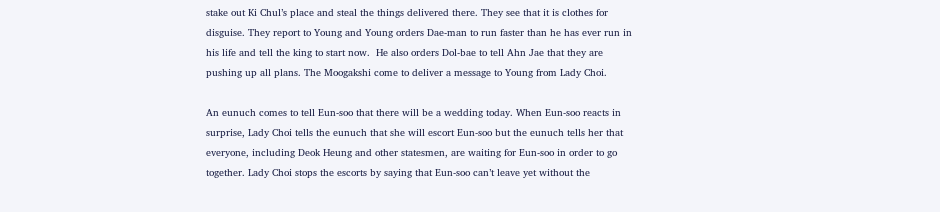stake out Ki Chul’s place and steal the things delivered there. They see that it is clothes for disguise. They report to Young and Young orders Dae-man to run faster than he has ever run in his life and tell the king to start now.  He also orders Dol-bae to tell Ahn Jae that they are pushing up all plans. The Moogakshi come to deliver a message to Young from Lady Choi.

An eunuch comes to tell Eun-soo that there will be a wedding today. When Eun-soo reacts in surprise, Lady Choi tells the eunuch that she will escort Eun-soo but the eunuch tells her that everyone, including Deok Heung and other statesmen, are waiting for Eun-soo in order to go together. Lady Choi stops the escorts by saying that Eun-soo can’t leave yet without the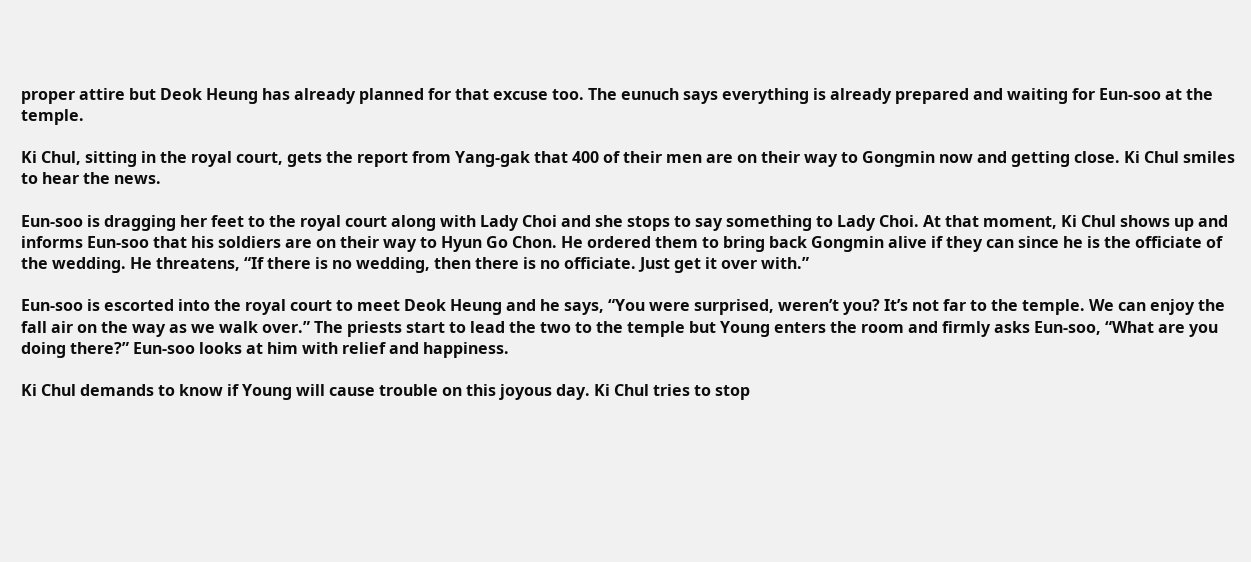proper attire but Deok Heung has already planned for that excuse too. The eunuch says everything is already prepared and waiting for Eun-soo at the temple.

Ki Chul, sitting in the royal court, gets the report from Yang-gak that 400 of their men are on their way to Gongmin now and getting close. Ki Chul smiles to hear the news.

Eun-soo is dragging her feet to the royal court along with Lady Choi and she stops to say something to Lady Choi. At that moment, Ki Chul shows up and informs Eun-soo that his soldiers are on their way to Hyun Go Chon. He ordered them to bring back Gongmin alive if they can since he is the officiate of the wedding. He threatens, “If there is no wedding, then there is no officiate. Just get it over with.”

Eun-soo is escorted into the royal court to meet Deok Heung and he says, “You were surprised, weren’t you? It’s not far to the temple. We can enjoy the fall air on the way as we walk over.” The priests start to lead the two to the temple but Young enters the room and firmly asks Eun-soo, “What are you doing there?” Eun-soo looks at him with relief and happiness.

Ki Chul demands to know if Young will cause trouble on this joyous day. Ki Chul tries to stop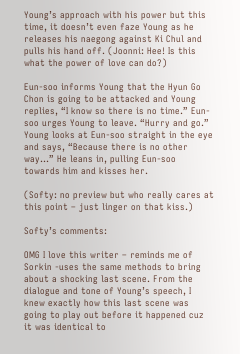Young’s approach with his power but this time, it doesn’t even faze Young as he releases his naegong against Ki Chul and pulls his hand off. (Joonni: Hee! Is this what the power of love can do?)

Eun-soo informs Young that the Hyun Go Chon is going to be attacked and Young replies, “I know so there is no time.” Eun-soo urges Young to leave. “Hurry and go.” Young looks at Eun-soo straight in the eye and says, “Because there is no other way…” He leans in, pulling Eun-soo towards him and kisses her.

(Softy: no preview but who really cares at this point – just linger on that kiss.)

Softy’s comments:

OMG I love this writer – reminds me of Sorkin -uses the same methods to bring about a shocking last scene. From the dialogue and tone of Young’s speech, I knew exactly how this last scene was going to play out before it happened cuz it was identical to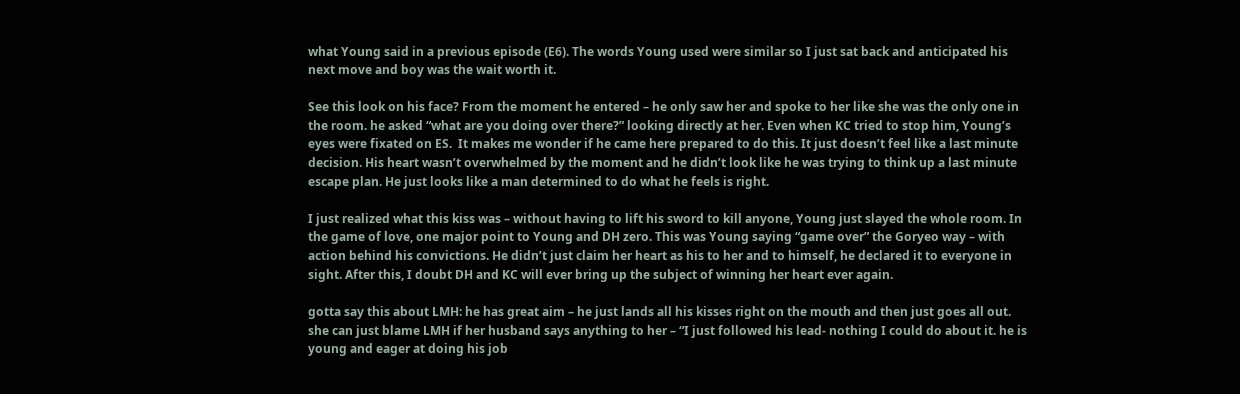what Young said in a previous episode (E6). The words Young used were similar so I just sat back and anticipated his next move and boy was the wait worth it.

See this look on his face? From the moment he entered – he only saw her and spoke to her like she was the only one in the room. he asked “what are you doing over there?” looking directly at her. Even when KC tried to stop him, Young’s eyes were fixated on ES.  It makes me wonder if he came here prepared to do this. It just doesn’t feel like a last minute decision. His heart wasn’t overwhelmed by the moment and he didn’t look like he was trying to think up a last minute escape plan. He just looks like a man determined to do what he feels is right.

I just realized what this kiss was – without having to lift his sword to kill anyone, Young just slayed the whole room. In the game of love, one major point to Young and DH zero. This was Young saying “game over” the Goryeo way – with action behind his convictions. He didn’t just claim her heart as his to her and to himself, he declared it to everyone in sight. After this, I doubt DH and KC will ever bring up the subject of winning her heart ever again.

gotta say this about LMH: he has great aim – he just lands all his kisses right on the mouth and then just goes all out. she can just blame LMH if her husband says anything to her – “I just followed his lead- nothing I could do about it. he is young and eager at doing his job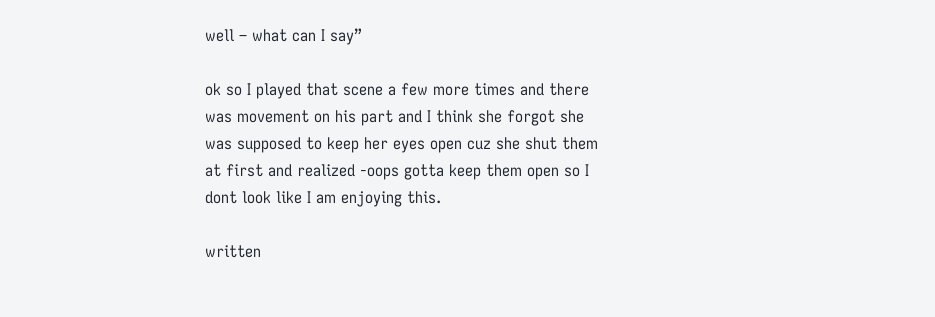well – what can I say”

ok so I played that scene a few more times and there was movement on his part and I think she forgot she was supposed to keep her eyes open cuz she shut them at first and realized -oops gotta keep them open so I dont look like I am enjoying this.

written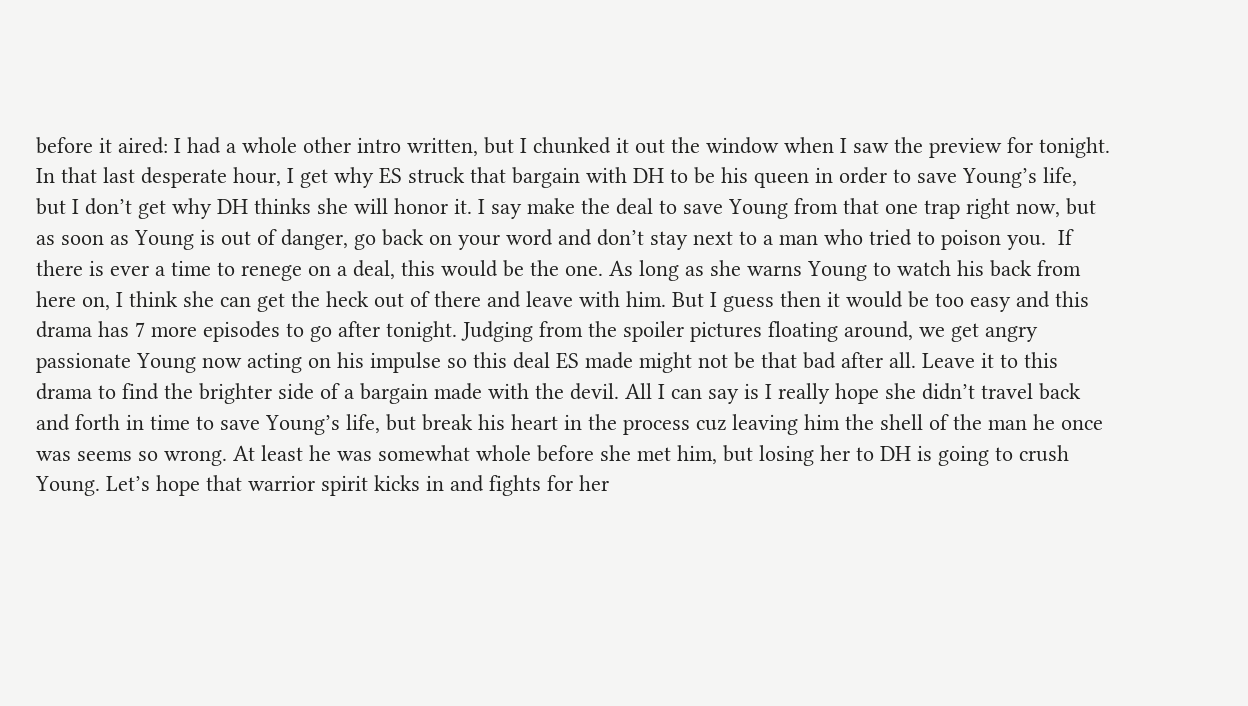before it aired: I had a whole other intro written, but I chunked it out the window when I saw the preview for tonight. In that last desperate hour, I get why ES struck that bargain with DH to be his queen in order to save Young’s life, but I don’t get why DH thinks she will honor it. I say make the deal to save Young from that one trap right now, but as soon as Young is out of danger, go back on your word and don’t stay next to a man who tried to poison you.  If there is ever a time to renege on a deal, this would be the one. As long as she warns Young to watch his back from here on, I think she can get the heck out of there and leave with him. But I guess then it would be too easy and this drama has 7 more episodes to go after tonight. Judging from the spoiler pictures floating around, we get angry passionate Young now acting on his impulse so this deal ES made might not be that bad after all. Leave it to this drama to find the brighter side of a bargain made with the devil. All I can say is I really hope she didn’t travel back and forth in time to save Young’s life, but break his heart in the process cuz leaving him the shell of the man he once was seems so wrong. At least he was somewhat whole before she met him, but losing her to DH is going to crush Young. Let’s hope that warrior spirit kicks in and fights for her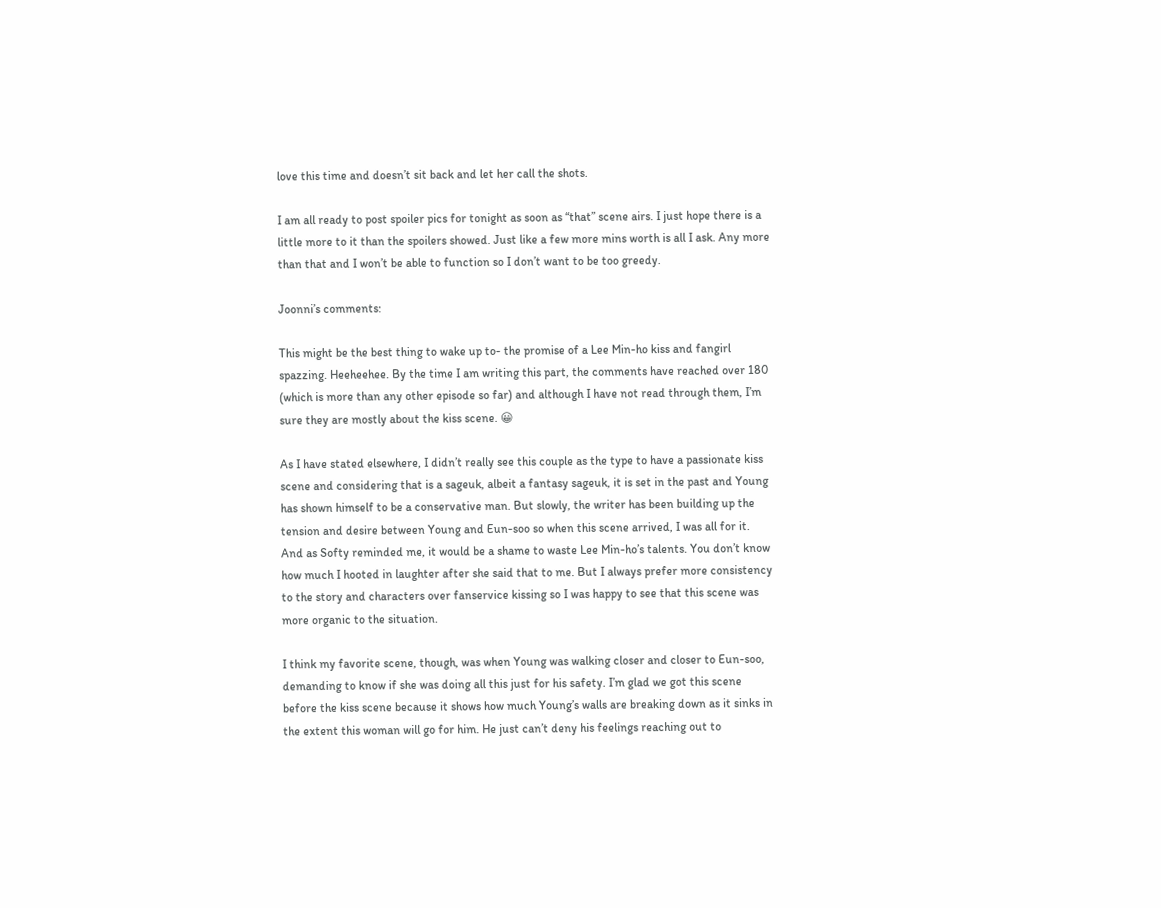love this time and doesn’t sit back and let her call the shots.

I am all ready to post spoiler pics for tonight as soon as “that” scene airs. I just hope there is a little more to it than the spoilers showed. Just like a few more mins worth is all I ask. Any more than that and I won’t be able to function so I don’t want to be too greedy.

Joonni’s comments:

This might be the best thing to wake up to- the promise of a Lee Min-ho kiss and fangirl spazzing. Heeheehee. By the time I am writing this part, the comments have reached over 180 (which is more than any other episode so far) and although I have not read through them, I’m sure they are mostly about the kiss scene. 😀

As I have stated elsewhere, I didn’t really see this couple as the type to have a passionate kiss scene and considering that is a sageuk, albeit a fantasy sageuk, it is set in the past and Young has shown himself to be a conservative man. But slowly, the writer has been building up the tension and desire between Young and Eun-soo so when this scene arrived, I was all for it. And as Softy reminded me, it would be a shame to waste Lee Min-ho’s talents. You don’t know how much I hooted in laughter after she said that to me. But I always prefer more consistency to the story and characters over fanservice kissing so I was happy to see that this scene was more organic to the situation.

I think my favorite scene, though, was when Young was walking closer and closer to Eun-soo, demanding to know if she was doing all this just for his safety. I’m glad we got this scene before the kiss scene because it shows how much Young’s walls are breaking down as it sinks in the extent this woman will go for him. He just can’t deny his feelings reaching out to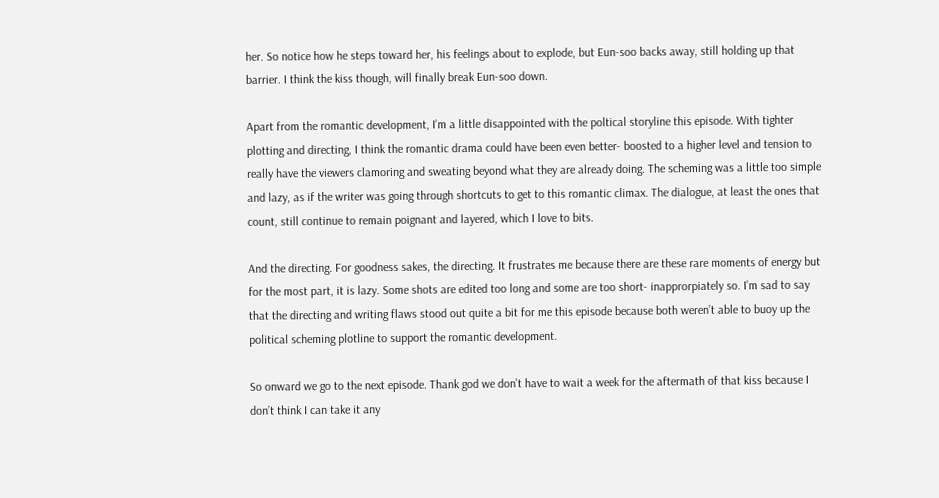her. So notice how he steps toward her, his feelings about to explode, but Eun-soo backs away, still holding up that barrier. I think the kiss though, will finally break Eun-soo down.

Apart from the romantic development, I’m a little disappointed with the poltical storyline this episode. With tighter plotting and directing, I think the romantic drama could have been even better- boosted to a higher level and tension to really have the viewers clamoring and sweating beyond what they are already doing. The scheming was a little too simple and lazy, as if the writer was going through shortcuts to get to this romantic climax. The dialogue, at least the ones that count, still continue to remain poignant and layered, which I love to bits.

And the directing. For goodness sakes, the directing. It frustrates me because there are these rare moments of energy but for the most part, it is lazy. Some shots are edited too long and some are too short- inapprorpiately so. I’m sad to say that the directing and writing flaws stood out quite a bit for me this episode because both weren’t able to buoy up the political scheming plotline to support the romantic development.

So onward we go to the next episode. Thank god we don’t have to wait a week for the aftermath of that kiss because I don’t think I can take it any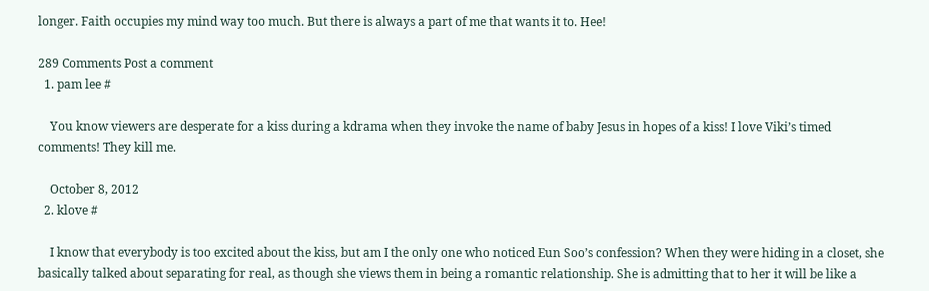longer. Faith occupies my mind way too much. But there is always a part of me that wants it to. Hee!

289 Comments Post a comment
  1. pam lee #

    You know viewers are desperate for a kiss during a kdrama when they invoke the name of baby Jesus in hopes of a kiss! I love Viki’s timed comments! They kill me.

    October 8, 2012
  2. klove #

    I know that everybody is too excited about the kiss, but am I the only one who noticed Eun Soo’s confession? When they were hiding in a closet, she basically talked about separating for real, as though she views them in being a romantic relationship. She is admitting that to her it will be like a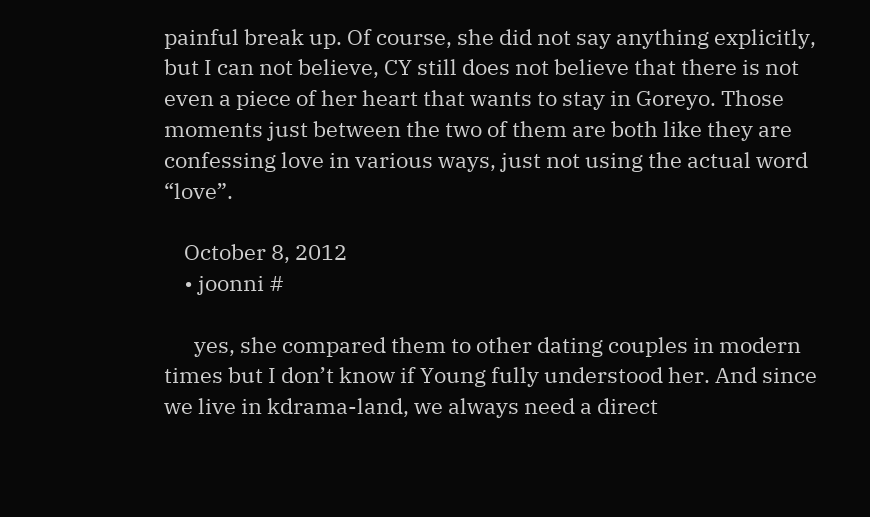painful break up. Of course, she did not say anything explicitly, but I can not believe, CY still does not believe that there is not even a piece of her heart that wants to stay in Goreyo. Those moments just between the two of them are both like they are confessing love in various ways, just not using the actual word “love”.

    October 8, 2012
    • joonni #

      yes, she compared them to other dating couples in modern times but I don’t know if Young fully understood her. And since we live in kdrama-land, we always need a direct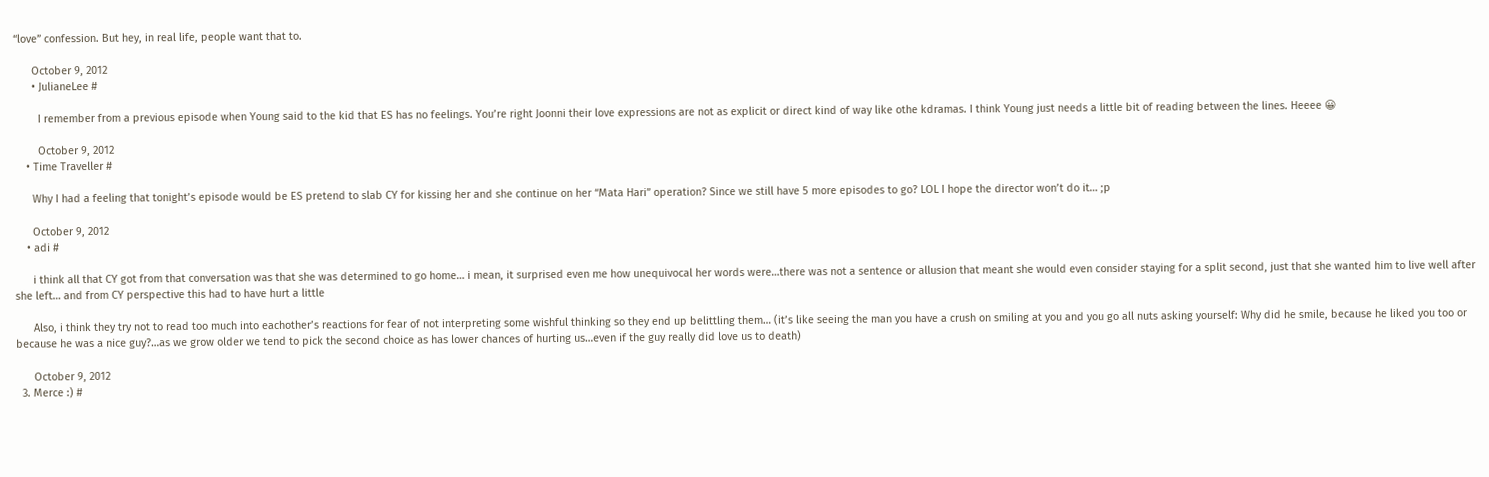“love” confession. But hey, in real life, people want that to.

      October 9, 2012
      • JulianeLee #

        I remember from a previous episode when Young said to the kid that ES has no feelings. You’re right Joonni their love expressions are not as explicit or direct kind of way like othe kdramas. I think Young just needs a little bit of reading between the lines. Heeee 😀

        October 9, 2012
    • Time Traveller #

      Why I had a feeling that tonight’s episode would be ES pretend to slab CY for kissing her and she continue on her “Mata Hari” operation? Since we still have 5 more episodes to go? LOL I hope the director won’t do it… ;p

      October 9, 2012
    • adi #

      i think all that CY got from that conversation was that she was determined to go home… i mean, it surprised even me how unequivocal her words were…there was not a sentence or allusion that meant she would even consider staying for a split second, just that she wanted him to live well after she left… and from CY perspective this had to have hurt a little

      Also, i think they try not to read too much into eachother’s reactions for fear of not interpreting some wishful thinking so they end up belittling them… (it’s like seeing the man you have a crush on smiling at you and you go all nuts asking yourself: Why did he smile, because he liked you too or because he was a nice guy?…as we grow older we tend to pick the second choice as has lower chances of hurting us…even if the guy really did love us to death)

      October 9, 2012
  3. Merce :) #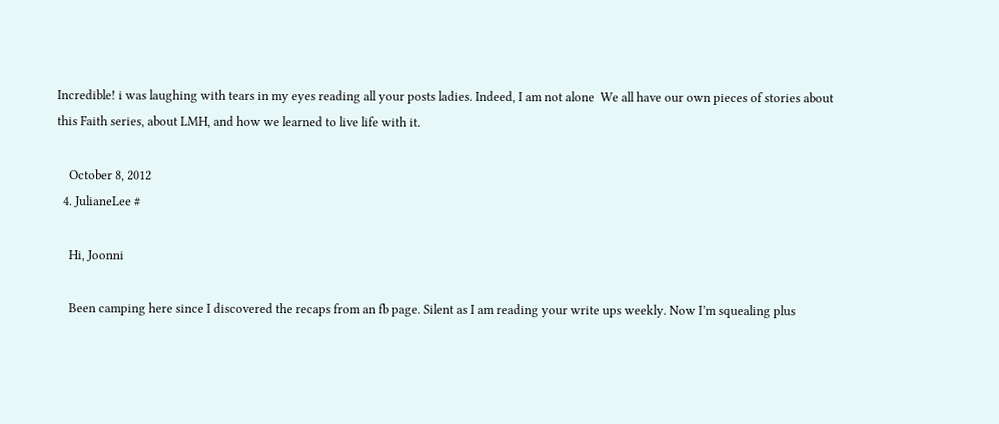Incredible! i was laughing with tears in my eyes reading all your posts ladies. Indeed, I am not alone  We all have our own pieces of stories about this Faith series, about LMH, and how we learned to live life with it.

    October 8, 2012
  4. JulianeLee #

    Hi, Joonni

    Been camping here since I discovered the recaps from an fb page. Silent as I am reading your write ups weekly. Now I’m squealing plus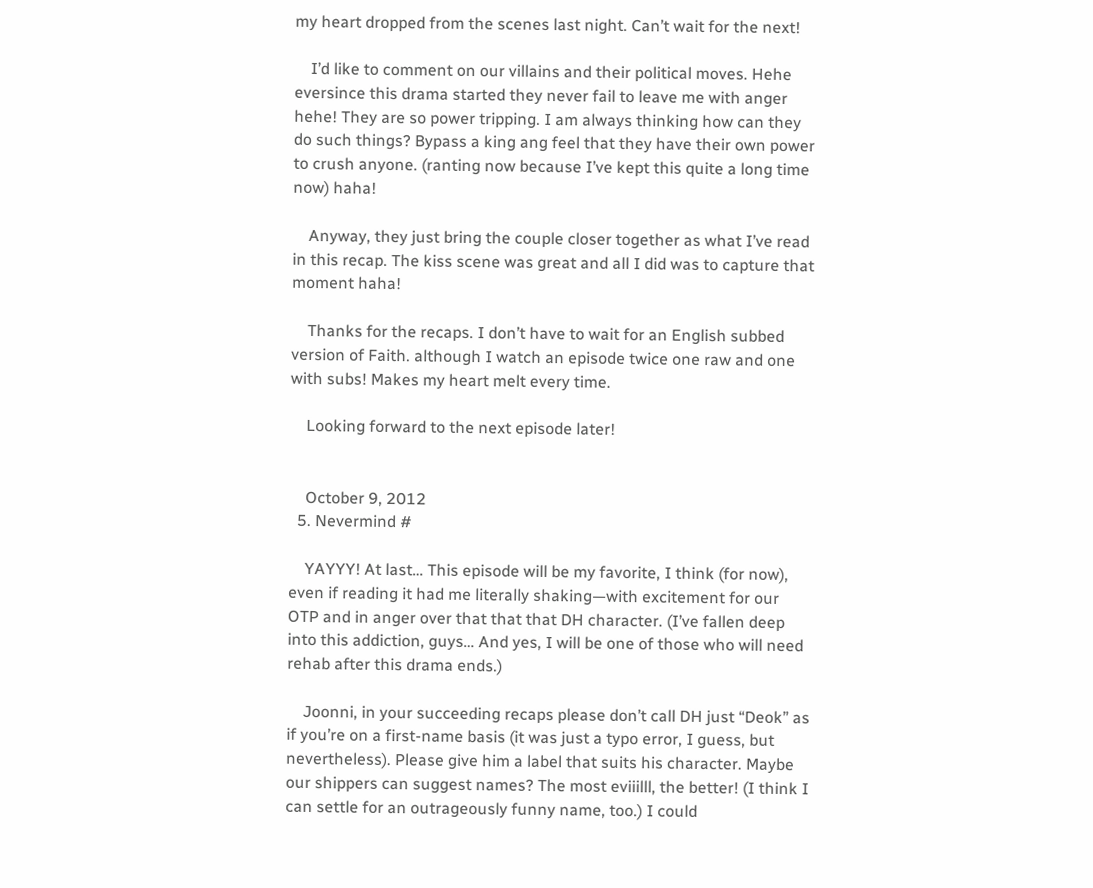my heart dropped from the scenes last night. Can’t wait for the next!

    I’d like to comment on our villains and their political moves. Hehe eversince this drama started they never fail to leave me with anger hehe! They are so power tripping. I am always thinking how can they do such things? Bypass a king ang feel that they have their own power to crush anyone. (ranting now because I’ve kept this quite a long time now) haha!

    Anyway, they just bring the couple closer together as what I’ve read in this recap. The kiss scene was great and all I did was to capture that moment haha!

    Thanks for the recaps. I don’t have to wait for an English subbed version of Faith. although I watch an episode twice one raw and one with subs! Makes my heart melt every time.

    Looking forward to the next episode later!


    October 9, 2012
  5. Nevermind #

    YAYYY! At last… This episode will be my favorite, I think (for now), even if reading it had me literally shaking—with excitement for our OTP and in anger over that that that DH character. (I’ve fallen deep into this addiction, guys… And yes, I will be one of those who will need rehab after this drama ends.)

    Joonni, in your succeeding recaps please don’t call DH just “Deok” as if you’re on a first-name basis (it was just a typo error, I guess, but nevertheless). Please give him a label that suits his character. Maybe our shippers can suggest names? The most eviiilll, the better! (I think I can settle for an outrageously funny name, too.) I could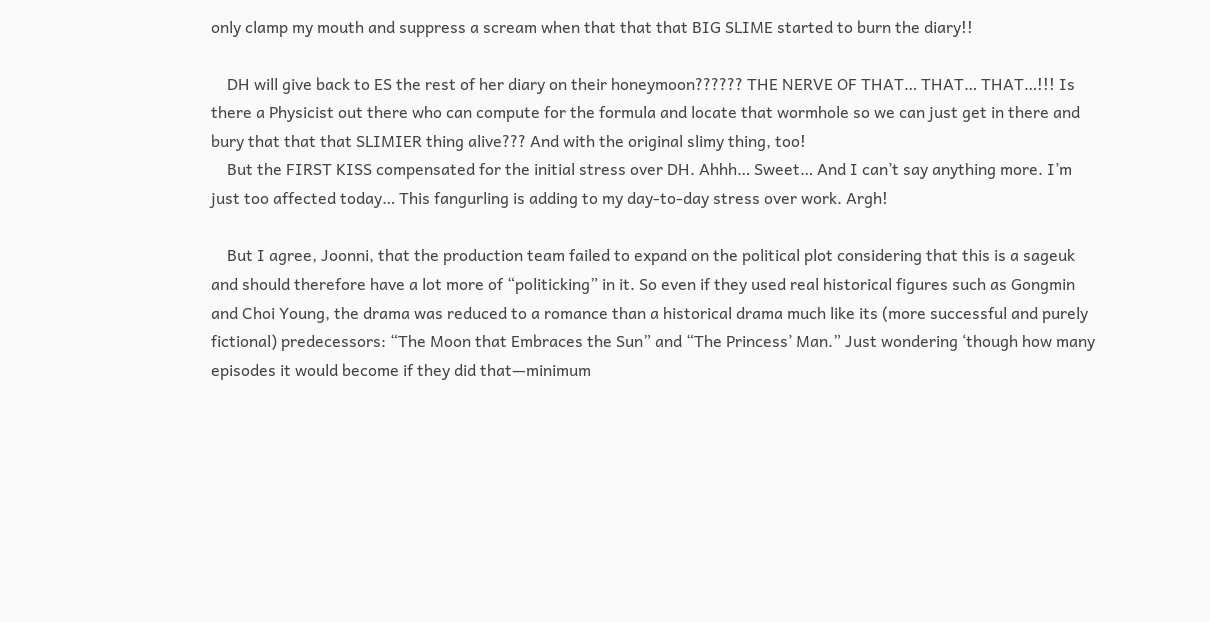only clamp my mouth and suppress a scream when that that that BIG SLIME started to burn the diary!!

    DH will give back to ES the rest of her diary on their honeymoon?????? THE NERVE OF THAT… THAT… THAT…!!! Is there a Physicist out there who can compute for the formula and locate that wormhole so we can just get in there and bury that that that SLIMIER thing alive??? And with the original slimy thing, too!
    But the FIRST KISS compensated for the initial stress over DH. Ahhh… Sweet… And I can’t say anything more. I’m just too affected today… This fangurling is adding to my day-to-day stress over work. Argh!

    But I agree, Joonni, that the production team failed to expand on the political plot considering that this is a sageuk and should therefore have a lot more of “politicking” in it. So even if they used real historical figures such as Gongmin and Choi Young, the drama was reduced to a romance than a historical drama much like its (more successful and purely fictional) predecessors: “The Moon that Embraces the Sun” and “The Princess’ Man.” Just wondering ‘though how many episodes it would become if they did that—minimum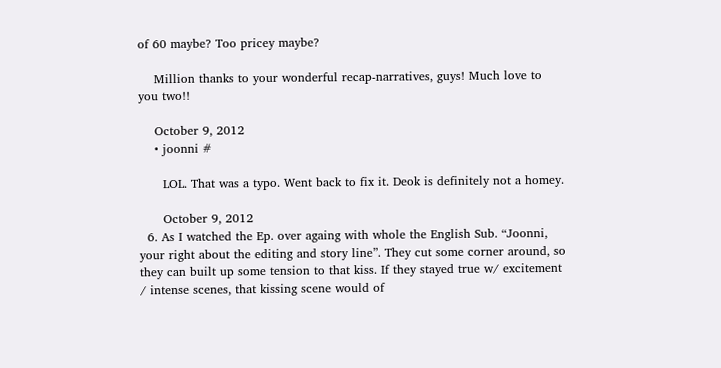of 60 maybe? Too pricey maybe?

    Million thanks to your wonderful recap-narratives, guys! Much love to you two!!

    October 9, 2012
    • joonni #

      LOL. That was a typo. Went back to fix it. Deok is definitely not a homey.

      October 9, 2012
  6. As I watched the Ep. over againg with whole the English Sub. “Joonni, your right about the editing and story line”. They cut some corner around, so they can built up some tension to that kiss. If they stayed true w/ excitement / intense scenes, that kissing scene would of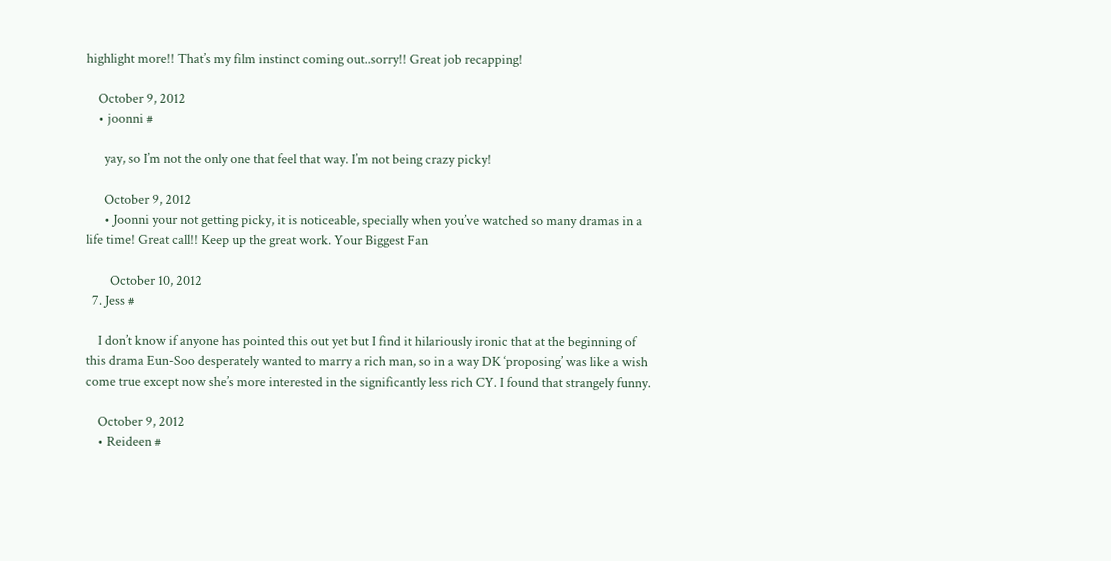highlight more!! That’s my film instinct coming out..sorry!! Great job recapping!

    October 9, 2012
    • joonni #

      yay, so I’m not the only one that feel that way. I’m not being crazy picky!

      October 9, 2012
      • Joonni your not getting picky, it is noticeable, specially when you’ve watched so many dramas in a life time! Great call!! Keep up the great work. Your Biggest Fan

        October 10, 2012
  7. Jess #

    I don’t know if anyone has pointed this out yet but I find it hilariously ironic that at the beginning of this drama Eun-Soo desperately wanted to marry a rich man, so in a way DK ‘proposing’ was like a wish come true except now she’s more interested in the significantly less rich CY. I found that strangely funny.

    October 9, 2012
    • Reideen #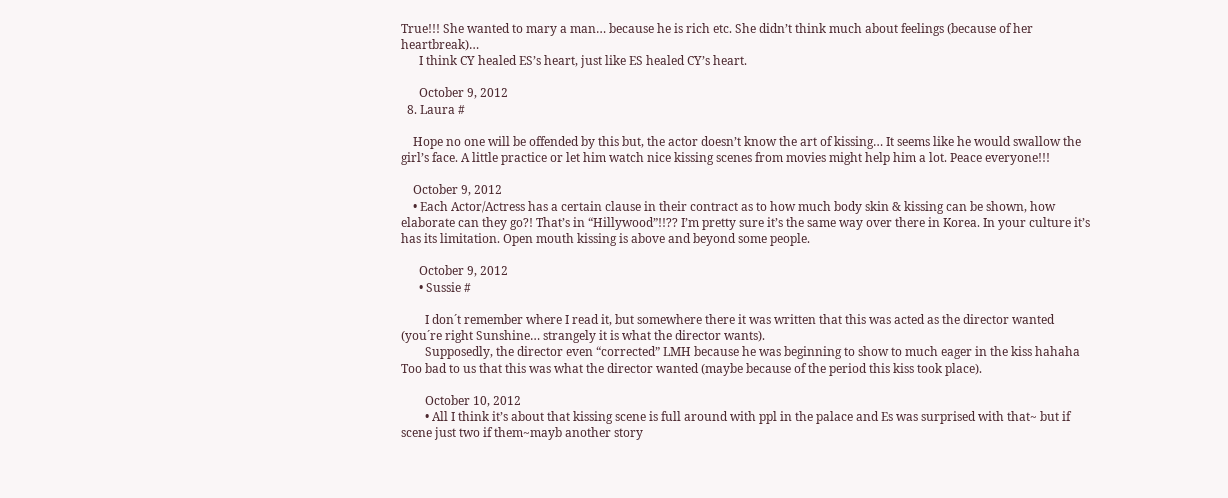True!!! She wanted to mary a man… because he is rich etc. She didn’t think much about feelings (because of her heartbreak)…
      I think CY healed ES’s heart, just like ES healed CY’s heart.

      October 9, 2012
  8. Laura #

    Hope no one will be offended by this but, the actor doesn’t know the art of kissing… It seems like he would swallow the girl’s face. A little practice or let him watch nice kissing scenes from movies might help him a lot. Peace everyone!!!

    October 9, 2012
    • Each Actor/Actress has a certain clause in their contract as to how much body skin & kissing can be shown, how elaborate can they go?! That’s in “Hillywood”!!?? I’m pretty sure it’s the same way over there in Korea. In your culture it’s has its limitation. Open mouth kissing is above and beyond some people.

      October 9, 2012
      • Sussie #

        I don´t remember where I read it, but somewhere there it was written that this was acted as the director wanted (you´re right Sunshine… strangely it is what the director wants).
        Supposedly, the director even “corrected” LMH because he was beginning to show to much eager in the kiss hahaha Too bad to us that this was what the director wanted (maybe because of the period this kiss took place).

        October 10, 2012
        • All I think it’s about that kissing scene is full around with ppl in the palace and Es was surprised with that~ but if scene just two if them~mayb another story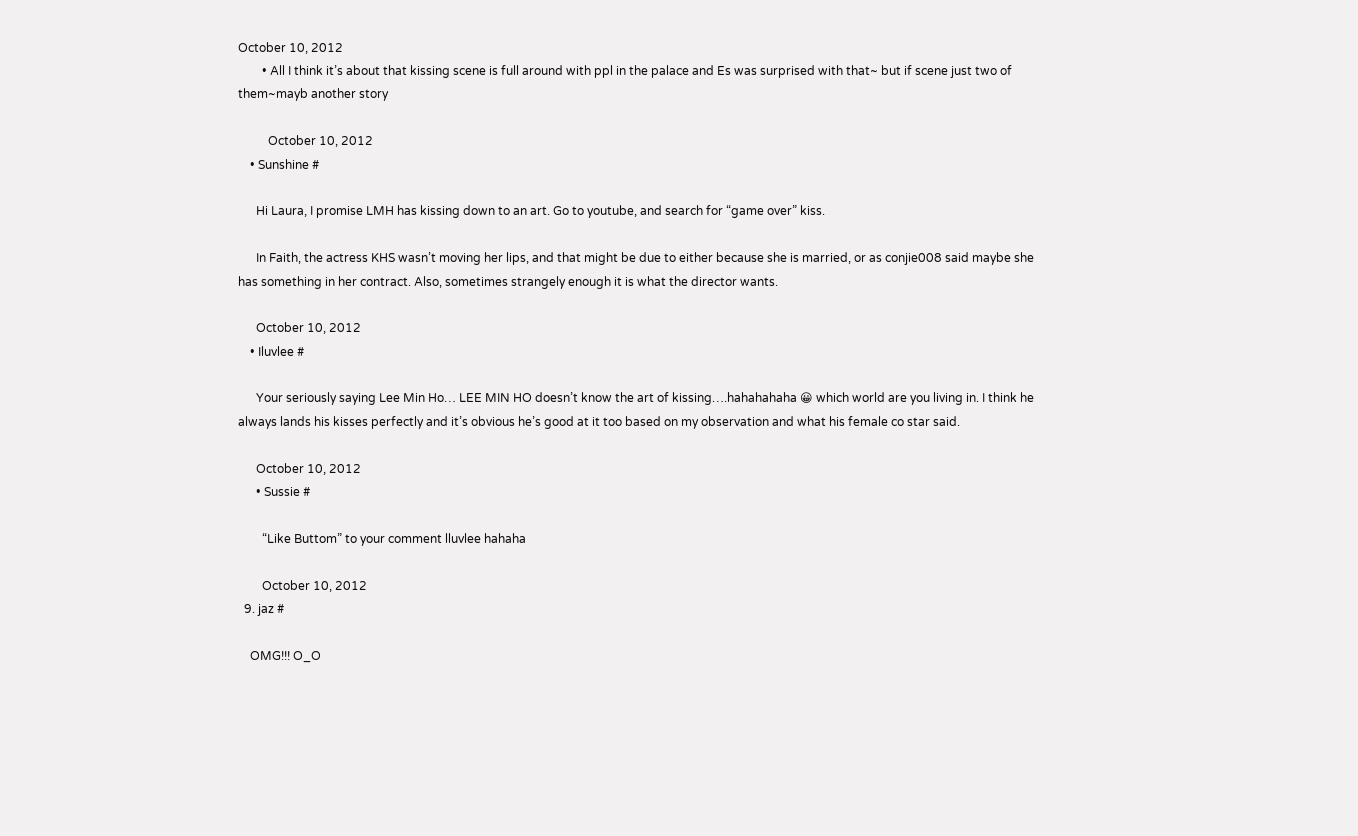October 10, 2012
        • All I think it’s about that kissing scene is full around with ppl in the palace and Es was surprised with that~ but if scene just two of them~mayb another story

          October 10, 2012
    • Sunshine #

      Hi Laura, I promise LMH has kissing down to an art. Go to youtube, and search for “game over” kiss.

      In Faith, the actress KHS wasn’t moving her lips, and that might be due to either because she is married, or as conjie008 said maybe she has something in her contract. Also, sometimes strangely enough it is what the director wants.

      October 10, 2012
    • Iluvlee #

      Your seriously saying Lee Min Ho… LEE MIN HO doesn’t know the art of kissing….hahahahaha 😀 which world are you living in. I think he always lands his kisses perfectly and it’s obvious he’s good at it too based on my observation and what his female co star said.

      October 10, 2012
      • Sussie #

        “Like Buttom” to your comment lluvlee hahaha

        October 10, 2012
  9. jaz #

    OMG!!! O_O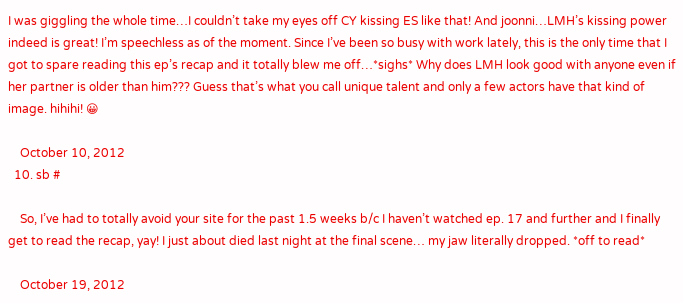I was giggling the whole time…I couldn’t take my eyes off CY kissing ES like that! And joonni…LMH’s kissing power indeed is great! I’m speechless as of the moment. Since I’ve been so busy with work lately, this is the only time that I got to spare reading this ep’s recap and it totally blew me off…*sighs* Why does LMH look good with anyone even if her partner is older than him??? Guess that’s what you call unique talent and only a few actors have that kind of image. hihihi! 😀

    October 10, 2012
  10. sb #

    So, I’ve had to totally avoid your site for the past 1.5 weeks b/c I haven’t watched ep. 17 and further and I finally get to read the recap, yay! I just about died last night at the final scene… my jaw literally dropped. *off to read*

    October 19, 2012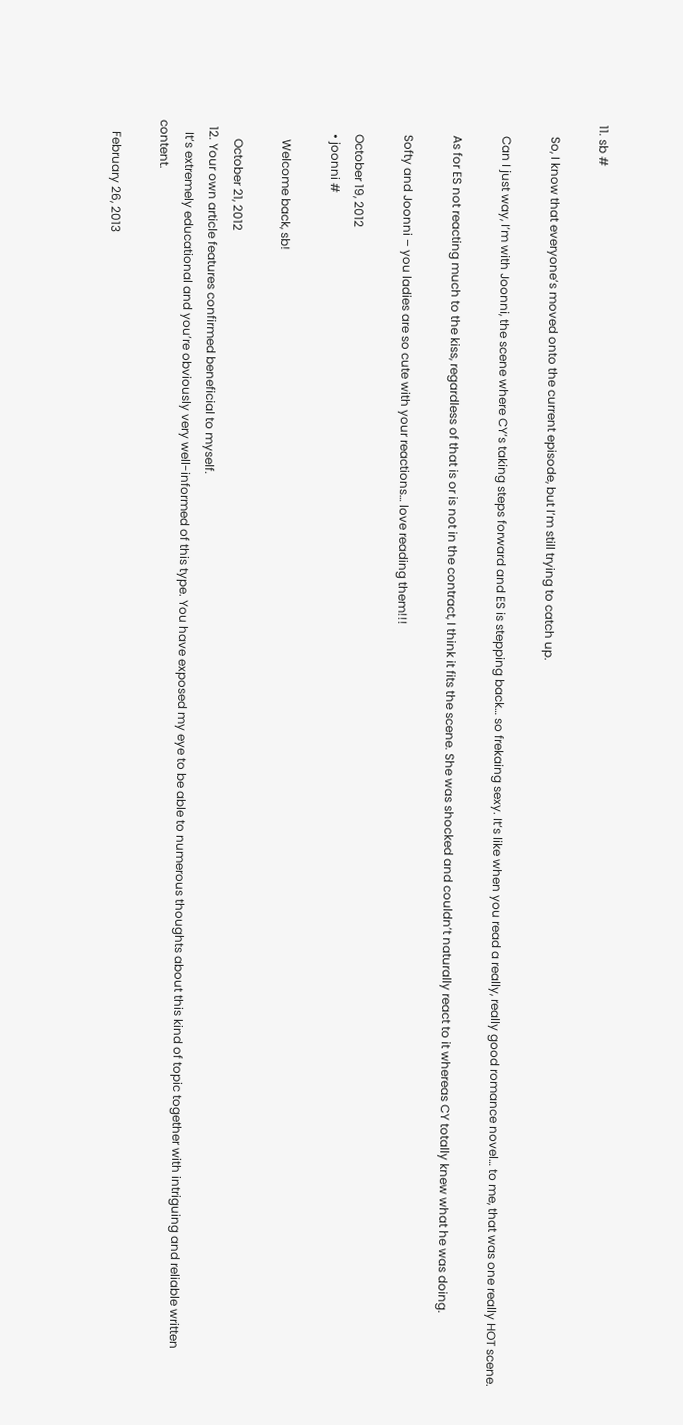11. sb #

    So, I know that everyone’s moved onto the current episode, but I’m still trying to catch up.

    Can I just way, I’m with Joonni, the scene where CY’s taking steps forward and ES is stepping back… so frekaing sexy. It’s like when you read a really, really good romance novel… to me, that was one really HOT scene.

    As for ES not reacting much to the kiss, regardless of that is or is not in the contract, I think it fits the scene. She was shocked and couldn’t naturally react to it whereas CY totally knew what he was doing.

    Softy and Joonni – you ladies are so cute with your reactions… love reading them!!!

    October 19, 2012
    • joonni #

      Welcome back, sb!

      October 21, 2012
  12. Your own article features confirmed beneficial to myself.
    It’s extremely educational and you’re obviously very well-informed of this type. You have exposed my eye to be able to numerous thoughts about this kind of topic together with intriguing and reliable written content.

    February 26, 2013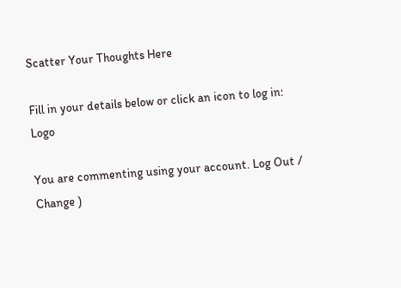Scatter Your Thoughts Here

Fill in your details below or click an icon to log in: Logo

You are commenting using your account. Log Out /  Change )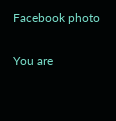Facebook photo

You are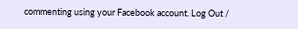commenting using your Facebook account. Log Out /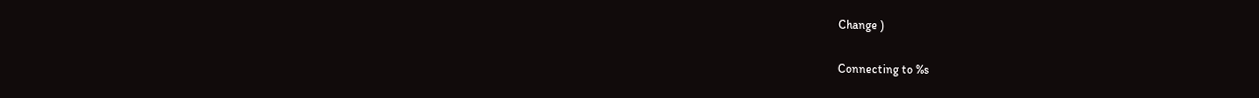Change )

Connecting to %s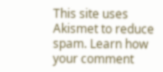This site uses Akismet to reduce spam. Learn how your comment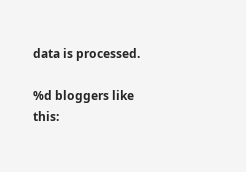data is processed.

%d bloggers like this: